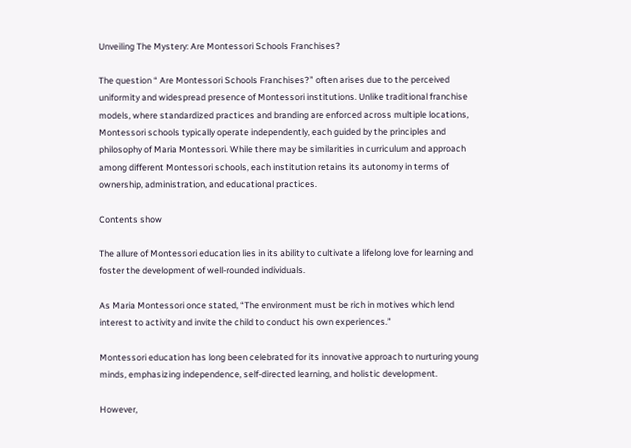Unveiling The Mystery: Are Montessori Schools Franchises?

The question “ Are Montessori Schools Franchises?” often arises due to the perceived uniformity and widespread presence of Montessori institutions. Unlike traditional franchise models, where standardized practices and branding are enforced across multiple locations, Montessori schools typically operate independently, each guided by the principles and philosophy of Maria Montessori. While there may be similarities in curriculum and approach among different Montessori schools, each institution retains its autonomy in terms of ownership, administration, and educational practices.

Contents show

The allure of Montessori education lies in its ability to cultivate a lifelong love for learning and foster the development of well-rounded individuals.

As Maria Montessori once stated, “The environment must be rich in motives which lend interest to activity and invite the child to conduct his own experiences.”

Montessori education has long been celebrated for its innovative approach to nurturing young minds, emphasizing independence, self-directed learning, and holistic development.

However,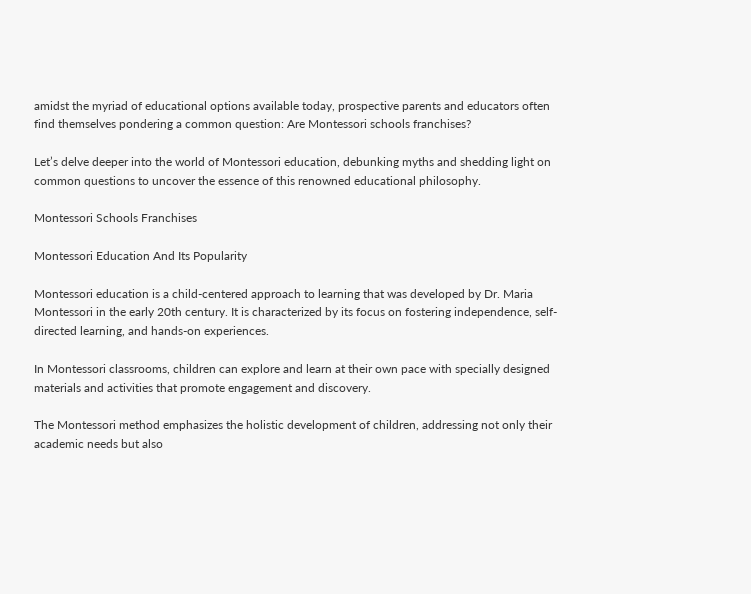amidst the myriad of educational options available today, prospective parents and educators often find themselves pondering a common question: Are Montessori schools franchises?

Let’s delve deeper into the world of Montessori education, debunking myths and shedding light on common questions to uncover the essence of this renowned educational philosophy.

Montessori Schools Franchises

Montessori Education And Its Popularity

Montessori education is a child-centered approach to learning that was developed by Dr. Maria Montessori in the early 20th century. It is characterized by its focus on fostering independence, self-directed learning, and hands-on experiences.

In Montessori classrooms, children can explore and learn at their own pace with specially designed materials and activities that promote engagement and discovery.

The Montessori method emphasizes the holistic development of children, addressing not only their academic needs but also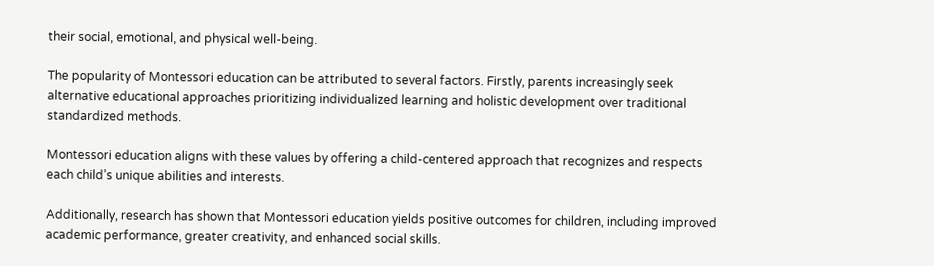their social, emotional, and physical well-being.

The popularity of Montessori education can be attributed to several factors. Firstly, parents increasingly seek alternative educational approaches prioritizing individualized learning and holistic development over traditional standardized methods.

Montessori education aligns with these values by offering a child-centered approach that recognizes and respects each child’s unique abilities and interests.

Additionally, research has shown that Montessori education yields positive outcomes for children, including improved academic performance, greater creativity, and enhanced social skills.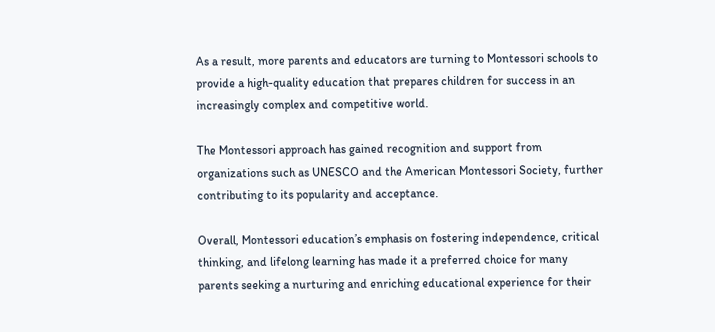As a result, more parents and educators are turning to Montessori schools to provide a high-quality education that prepares children for success in an increasingly complex and competitive world.

The Montessori approach has gained recognition and support from organizations such as UNESCO and the American Montessori Society, further contributing to its popularity and acceptance.

Overall, Montessori education’s emphasis on fostering independence, critical thinking, and lifelong learning has made it a preferred choice for many parents seeking a nurturing and enriching educational experience for their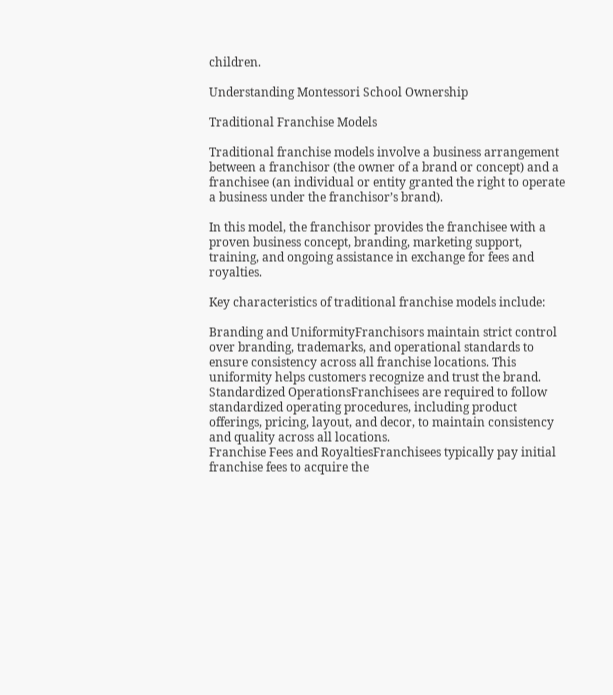children.

Understanding Montessori School Ownership

Traditional Franchise Models

Traditional franchise models involve a business arrangement between a franchisor (the owner of a brand or concept) and a franchisee (an individual or entity granted the right to operate a business under the franchisor’s brand).

In this model, the franchisor provides the franchisee with a proven business concept, branding, marketing support, training, and ongoing assistance in exchange for fees and royalties.

Key characteristics of traditional franchise models include:

Branding and UniformityFranchisors maintain strict control over branding, trademarks, and operational standards to ensure consistency across all franchise locations. This uniformity helps customers recognize and trust the brand.
Standardized OperationsFranchisees are required to follow standardized operating procedures, including product offerings, pricing, layout, and decor, to maintain consistency and quality across all locations.
Franchise Fees and RoyaltiesFranchisees typically pay initial franchise fees to acquire the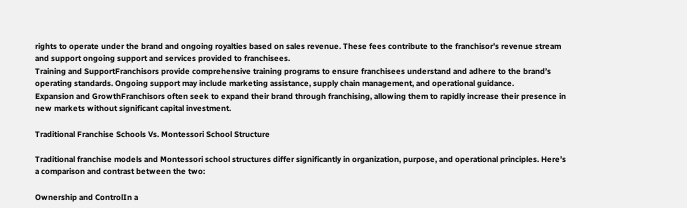rights to operate under the brand and ongoing royalties based on sales revenue. These fees contribute to the franchisor’s revenue stream and support ongoing support and services provided to franchisees.
Training and SupportFranchisors provide comprehensive training programs to ensure franchisees understand and adhere to the brand’s operating standards. Ongoing support may include marketing assistance, supply chain management, and operational guidance.
Expansion and GrowthFranchisors often seek to expand their brand through franchising, allowing them to rapidly increase their presence in new markets without significant capital investment.

Traditional Franchise Schools Vs. Montessori School Structure

Traditional franchise models and Montessori school structures differ significantly in organization, purpose, and operational principles. Here’s a comparison and contrast between the two:

Ownership and ControlIn a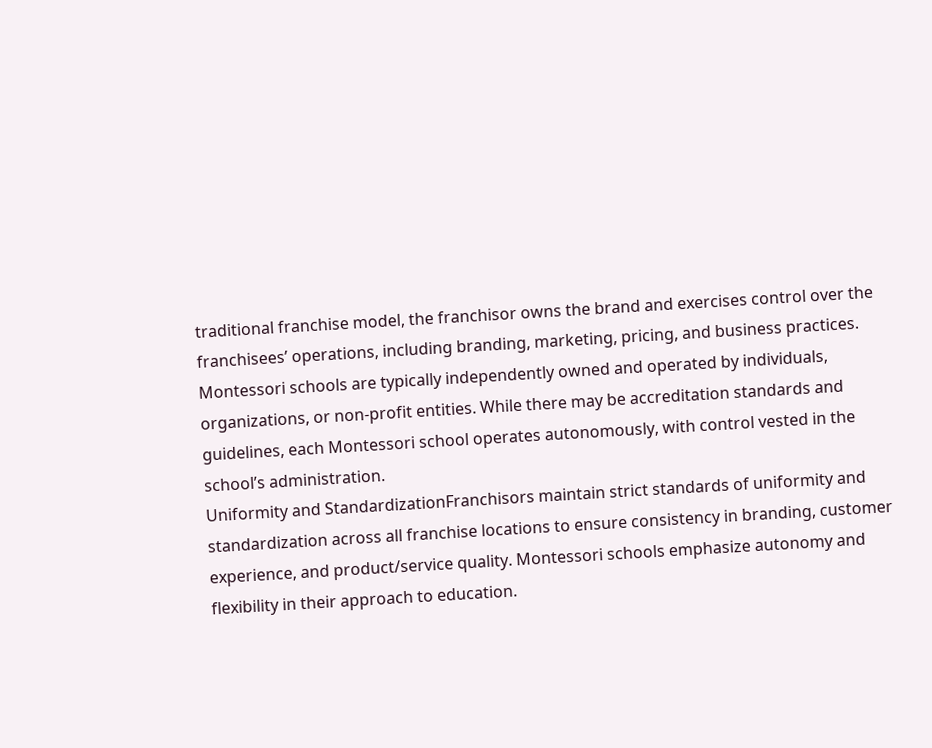traditional franchise model, the franchisor owns the brand and exercises control over the franchisees’ operations, including branding, marketing, pricing, and business practices. Montessori schools are typically independently owned and operated by individuals, organizations, or non-profit entities. While there may be accreditation standards and guidelines, each Montessori school operates autonomously, with control vested in the school’s administration.
Uniformity and StandardizationFranchisors maintain strict standards of uniformity and standardization across all franchise locations to ensure consistency in branding, customer experience, and product/service quality. Montessori schools emphasize autonomy and flexibility in their approach to education.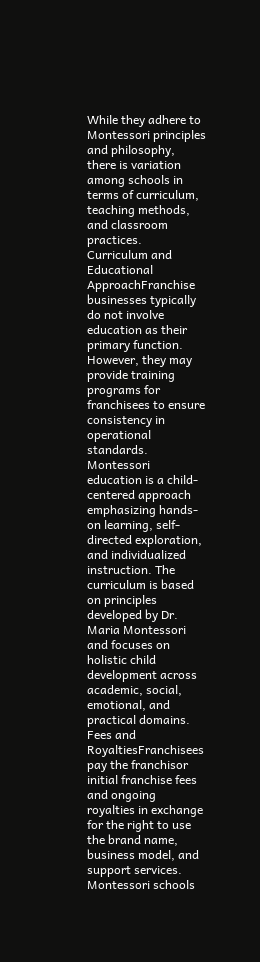While they adhere to Montessori principles and philosophy, there is variation among schools in terms of curriculum, teaching methods, and classroom practices.
Curriculum and Educational ApproachFranchise businesses typically do not involve education as their primary function. However, they may provide training programs for franchisees to ensure consistency in operational standards. Montessori education is a child-centered approach emphasizing hands-on learning, self-directed exploration, and individualized instruction. The curriculum is based on principles developed by Dr. Maria Montessori and focuses on holistic child development across academic, social, emotional, and practical domains.
Fees and RoyaltiesFranchisees pay the franchisor initial franchise fees and ongoing royalties in exchange for the right to use the brand name, business model, and support services. Montessori schools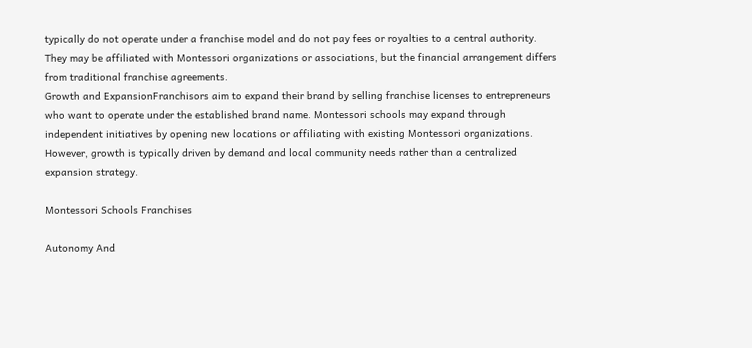typically do not operate under a franchise model and do not pay fees or royalties to a central authority. They may be affiliated with Montessori organizations or associations, but the financial arrangement differs from traditional franchise agreements.
Growth and ExpansionFranchisors aim to expand their brand by selling franchise licenses to entrepreneurs who want to operate under the established brand name. Montessori schools may expand through independent initiatives by opening new locations or affiliating with existing Montessori organizations. However, growth is typically driven by demand and local community needs rather than a centralized expansion strategy.

Montessori Schools Franchises

Autonomy And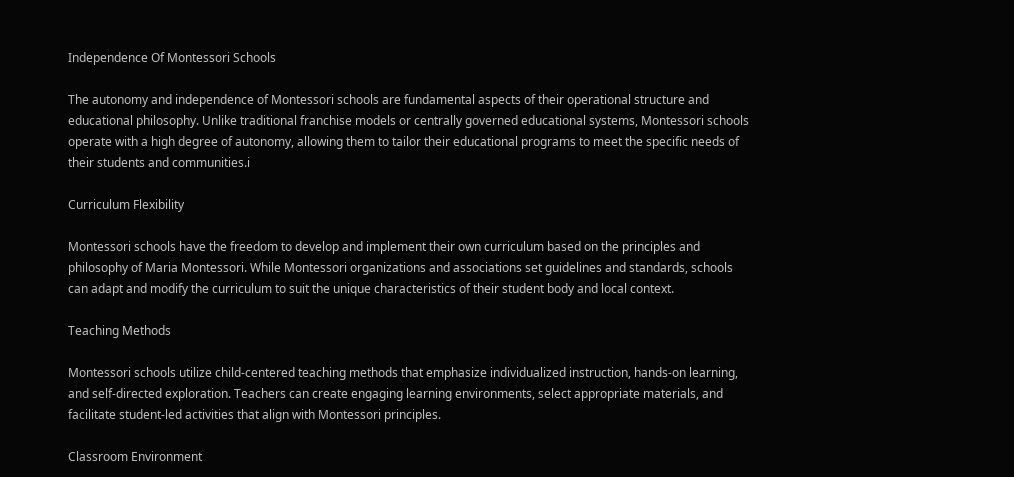Independence Of Montessori Schools

The autonomy and independence of Montessori schools are fundamental aspects of their operational structure and educational philosophy. Unlike traditional franchise models or centrally governed educational systems, Montessori schools operate with a high degree of autonomy, allowing them to tailor their educational programs to meet the specific needs of their students and communities.i

Curriculum Flexibility

Montessori schools have the freedom to develop and implement their own curriculum based on the principles and philosophy of Maria Montessori. While Montessori organizations and associations set guidelines and standards, schools can adapt and modify the curriculum to suit the unique characteristics of their student body and local context.

Teaching Methods

Montessori schools utilize child-centered teaching methods that emphasize individualized instruction, hands-on learning, and self-directed exploration. Teachers can create engaging learning environments, select appropriate materials, and facilitate student-led activities that align with Montessori principles.

Classroom Environment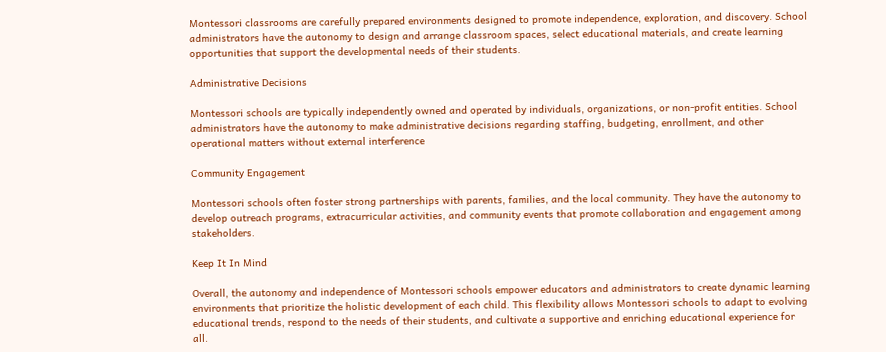Montessori classrooms are carefully prepared environments designed to promote independence, exploration, and discovery. School administrators have the autonomy to design and arrange classroom spaces, select educational materials, and create learning opportunities that support the developmental needs of their students.

Administrative Decisions

Montessori schools are typically independently owned and operated by individuals, organizations, or non-profit entities. School administrators have the autonomy to make administrative decisions regarding staffing, budgeting, enrollment, and other operational matters without external interference

Community Engagement

Montessori schools often foster strong partnerships with parents, families, and the local community. They have the autonomy to develop outreach programs, extracurricular activities, and community events that promote collaboration and engagement among stakeholders.

Keep It In Mind

Overall, the autonomy and independence of Montessori schools empower educators and administrators to create dynamic learning environments that prioritize the holistic development of each child. This flexibility allows Montessori schools to adapt to evolving educational trends, respond to the needs of their students, and cultivate a supportive and enriching educational experience for all.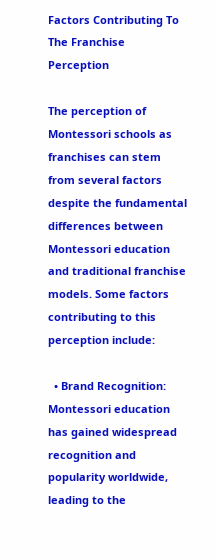Factors Contributing To The Franchise Perception

The perception of Montessori schools as franchises can stem from several factors despite the fundamental differences between Montessori education and traditional franchise models. Some factors contributing to this perception include:

  • Brand Recognition: Montessori education has gained widespread recognition and popularity worldwide, leading to the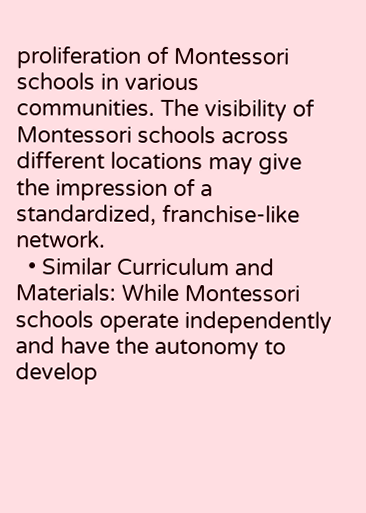proliferation of Montessori schools in various communities. The visibility of Montessori schools across different locations may give the impression of a standardized, franchise-like network.
  • Similar Curriculum and Materials: While Montessori schools operate independently and have the autonomy to develop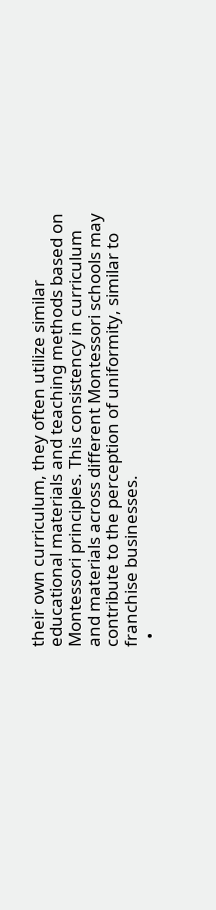their own curriculum, they often utilize similar educational materials and teaching methods based on Montessori principles. This consistency in curriculum and materials across different Montessori schools may contribute to the perception of uniformity, similar to franchise businesses.
  •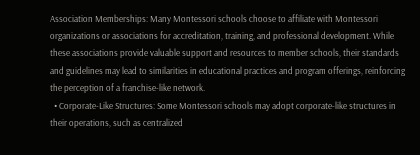Association Memberships: Many Montessori schools choose to affiliate with Montessori organizations or associations for accreditation, training, and professional development. While these associations provide valuable support and resources to member schools, their standards and guidelines may lead to similarities in educational practices and program offerings, reinforcing the perception of a franchise-like network.
  • Corporate-Like Structures: Some Montessori schools may adopt corporate-like structures in their operations, such as centralized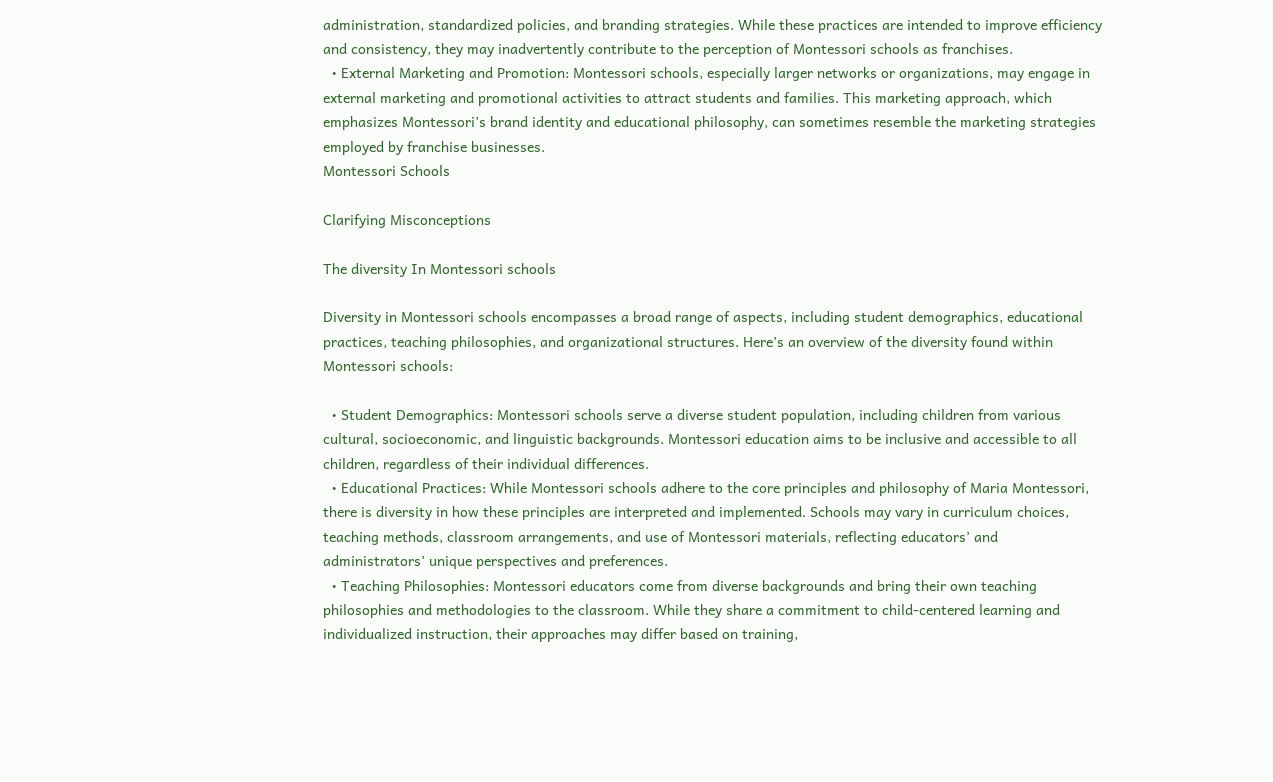administration, standardized policies, and branding strategies. While these practices are intended to improve efficiency and consistency, they may inadvertently contribute to the perception of Montessori schools as franchises.
  • External Marketing and Promotion: Montessori schools, especially larger networks or organizations, may engage in external marketing and promotional activities to attract students and families. This marketing approach, which emphasizes Montessori’s brand identity and educational philosophy, can sometimes resemble the marketing strategies employed by franchise businesses.
Montessori Schools

Clarifying Misconceptions

The diversity In Montessori schools

Diversity in Montessori schools encompasses a broad range of aspects, including student demographics, educational practices, teaching philosophies, and organizational structures. Here’s an overview of the diversity found within Montessori schools:

  • Student Demographics: Montessori schools serve a diverse student population, including children from various cultural, socioeconomic, and linguistic backgrounds. Montessori education aims to be inclusive and accessible to all children, regardless of their individual differences.
  • Educational Practices: While Montessori schools adhere to the core principles and philosophy of Maria Montessori, there is diversity in how these principles are interpreted and implemented. Schools may vary in curriculum choices, teaching methods, classroom arrangements, and use of Montessori materials, reflecting educators’ and administrators’ unique perspectives and preferences.
  • Teaching Philosophies: Montessori educators come from diverse backgrounds and bring their own teaching philosophies and methodologies to the classroom. While they share a commitment to child-centered learning and individualized instruction, their approaches may differ based on training,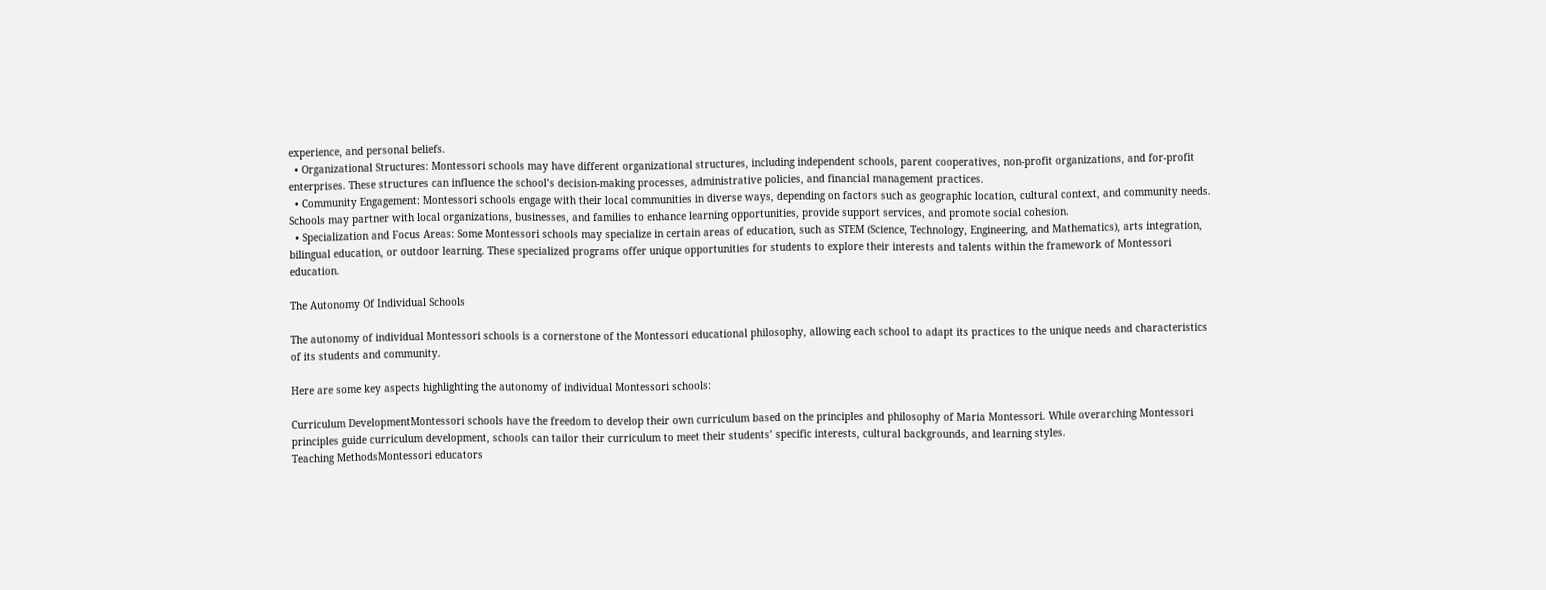experience, and personal beliefs.
  • Organizational Structures: Montessori schools may have different organizational structures, including independent schools, parent cooperatives, non-profit organizations, and for-profit enterprises. These structures can influence the school’s decision-making processes, administrative policies, and financial management practices.
  • Community Engagement: Montessori schools engage with their local communities in diverse ways, depending on factors such as geographic location, cultural context, and community needs. Schools may partner with local organizations, businesses, and families to enhance learning opportunities, provide support services, and promote social cohesion.
  • Specialization and Focus Areas: Some Montessori schools may specialize in certain areas of education, such as STEM (Science, Technology, Engineering, and Mathematics), arts integration, bilingual education, or outdoor learning. These specialized programs offer unique opportunities for students to explore their interests and talents within the framework of Montessori education.

The Autonomy Of Individual Schools

The autonomy of individual Montessori schools is a cornerstone of the Montessori educational philosophy, allowing each school to adapt its practices to the unique needs and characteristics of its students and community.

Here are some key aspects highlighting the autonomy of individual Montessori schools:

Curriculum DevelopmentMontessori schools have the freedom to develop their own curriculum based on the principles and philosophy of Maria Montessori. While overarching Montessori principles guide curriculum development, schools can tailor their curriculum to meet their students’ specific interests, cultural backgrounds, and learning styles.
Teaching MethodsMontessori educators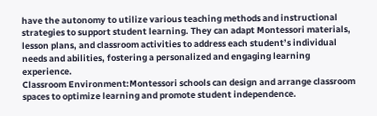have the autonomy to utilize various teaching methods and instructional strategies to support student learning. They can adapt Montessori materials, lesson plans, and classroom activities to address each student’s individual needs and abilities, fostering a personalized and engaging learning experience.
Classroom Environment:Montessori schools can design and arrange classroom spaces to optimize learning and promote student independence.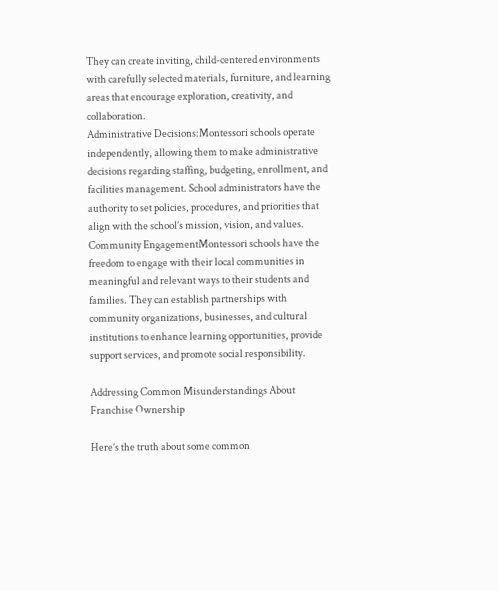They can create inviting, child-centered environments with carefully selected materials, furniture, and learning areas that encourage exploration, creativity, and collaboration.
Administrative Decisions:Montessori schools operate independently, allowing them to make administrative decisions regarding staffing, budgeting, enrollment, and facilities management. School administrators have the authority to set policies, procedures, and priorities that align with the school’s mission, vision, and values.
Community EngagementMontessori schools have the freedom to engage with their local communities in meaningful and relevant ways to their students and families. They can establish partnerships with community organizations, businesses, and cultural institutions to enhance learning opportunities, provide support services, and promote social responsibility.

Addressing Common Misunderstandings About Franchise Ownership

Here’s the truth about some common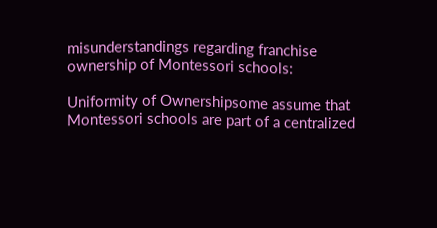misunderstandings regarding franchise ownership of Montessori schools:

Uniformity of Ownershipsome assume that Montessori schools are part of a centralized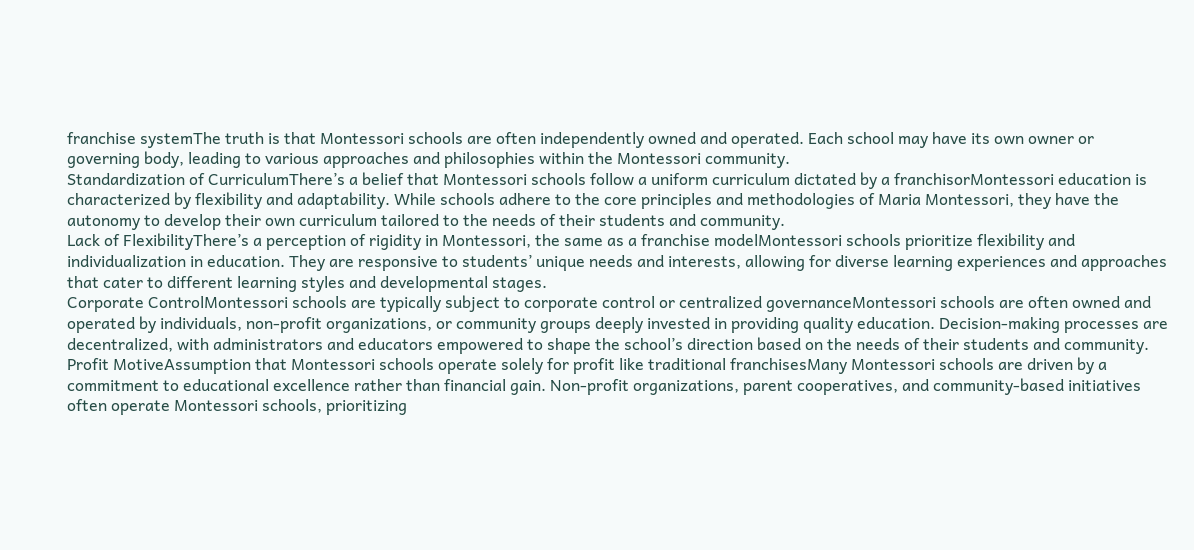franchise systemThe truth is that Montessori schools are often independently owned and operated. Each school may have its own owner or governing body, leading to various approaches and philosophies within the Montessori community.
Standardization of CurriculumThere’s a belief that Montessori schools follow a uniform curriculum dictated by a franchisorMontessori education is characterized by flexibility and adaptability. While schools adhere to the core principles and methodologies of Maria Montessori, they have the autonomy to develop their own curriculum tailored to the needs of their students and community.
Lack of FlexibilityThere’s a perception of rigidity in Montessori, the same as a franchise modelMontessori schools prioritize flexibility and individualization in education. They are responsive to students’ unique needs and interests, allowing for diverse learning experiences and approaches that cater to different learning styles and developmental stages.
Corporate ControlMontessori schools are typically subject to corporate control or centralized governanceMontessori schools are often owned and operated by individuals, non-profit organizations, or community groups deeply invested in providing quality education. Decision-making processes are decentralized, with administrators and educators empowered to shape the school’s direction based on the needs of their students and community.
Profit MotiveAssumption that Montessori schools operate solely for profit like traditional franchisesMany Montessori schools are driven by a commitment to educational excellence rather than financial gain. Non-profit organizations, parent cooperatives, and community-based initiatives often operate Montessori schools, prioritizing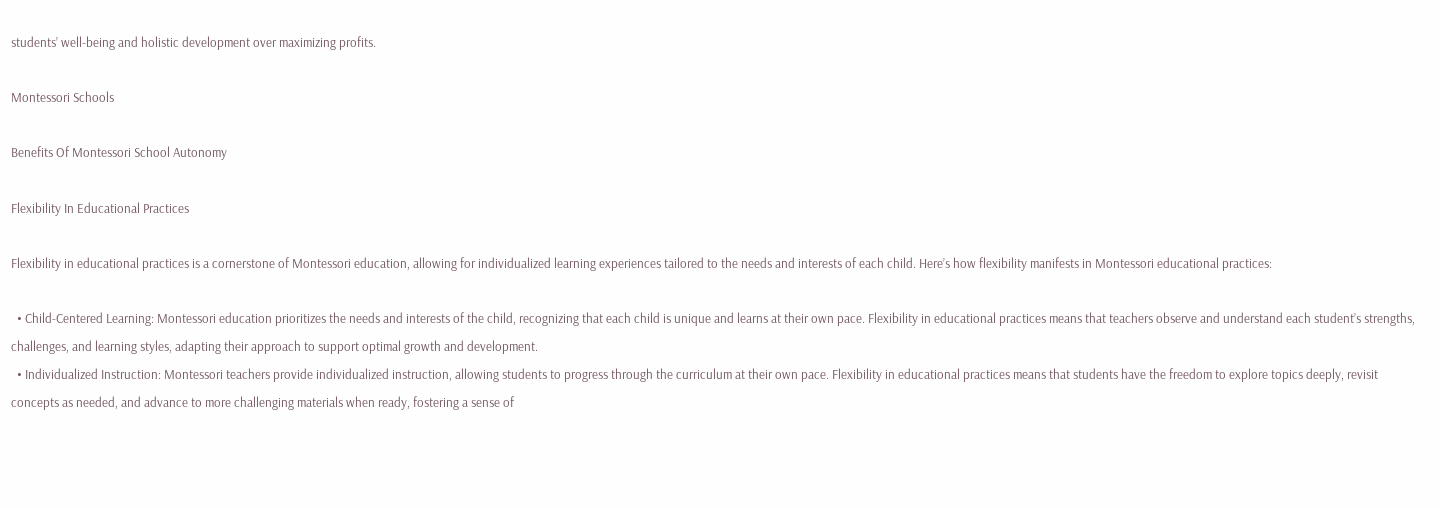students’ well-being and holistic development over maximizing profits.

Montessori Schools

Benefits Of Montessori School Autonomy

Flexibility In Educational Practices

Flexibility in educational practices is a cornerstone of Montessori education, allowing for individualized learning experiences tailored to the needs and interests of each child. Here’s how flexibility manifests in Montessori educational practices:

  • Child-Centered Learning: Montessori education prioritizes the needs and interests of the child, recognizing that each child is unique and learns at their own pace. Flexibility in educational practices means that teachers observe and understand each student’s strengths, challenges, and learning styles, adapting their approach to support optimal growth and development.
  • Individualized Instruction: Montessori teachers provide individualized instruction, allowing students to progress through the curriculum at their own pace. Flexibility in educational practices means that students have the freedom to explore topics deeply, revisit concepts as needed, and advance to more challenging materials when ready, fostering a sense of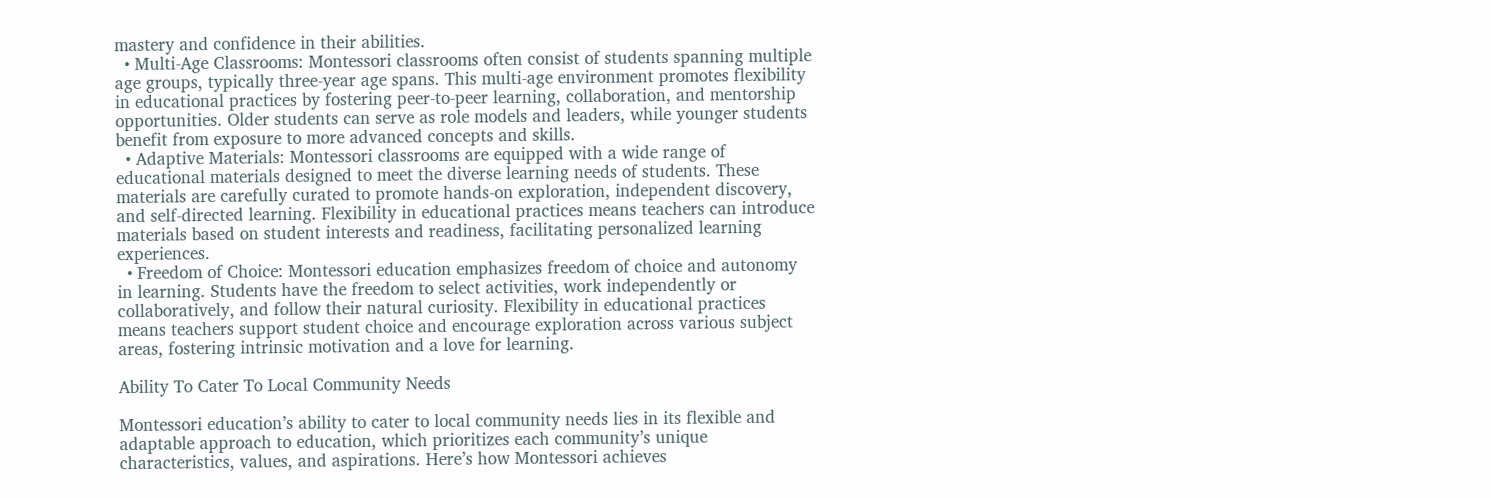mastery and confidence in their abilities.
  • Multi-Age Classrooms: Montessori classrooms often consist of students spanning multiple age groups, typically three-year age spans. This multi-age environment promotes flexibility in educational practices by fostering peer-to-peer learning, collaboration, and mentorship opportunities. Older students can serve as role models and leaders, while younger students benefit from exposure to more advanced concepts and skills.
  • Adaptive Materials: Montessori classrooms are equipped with a wide range of educational materials designed to meet the diverse learning needs of students. These materials are carefully curated to promote hands-on exploration, independent discovery, and self-directed learning. Flexibility in educational practices means teachers can introduce materials based on student interests and readiness, facilitating personalized learning experiences.
  • Freedom of Choice: Montessori education emphasizes freedom of choice and autonomy in learning. Students have the freedom to select activities, work independently or collaboratively, and follow their natural curiosity. Flexibility in educational practices means teachers support student choice and encourage exploration across various subject areas, fostering intrinsic motivation and a love for learning.

Ability To Cater To Local Community Needs

Montessori education’s ability to cater to local community needs lies in its flexible and adaptable approach to education, which prioritizes each community’s unique characteristics, values, and aspirations. Here’s how Montessori achieves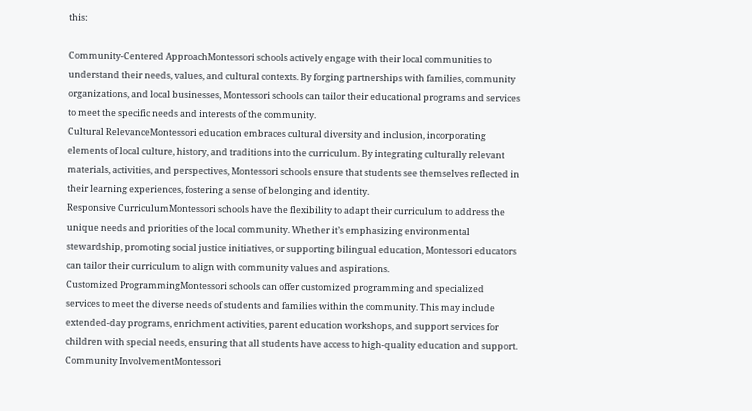this:

Community-Centered ApproachMontessori schools actively engage with their local communities to understand their needs, values, and cultural contexts. By forging partnerships with families, community organizations, and local businesses, Montessori schools can tailor their educational programs and services to meet the specific needs and interests of the community.
Cultural RelevanceMontessori education embraces cultural diversity and inclusion, incorporating elements of local culture, history, and traditions into the curriculum. By integrating culturally relevant materials, activities, and perspectives, Montessori schools ensure that students see themselves reflected in their learning experiences, fostering a sense of belonging and identity.
Responsive CurriculumMontessori schools have the flexibility to adapt their curriculum to address the unique needs and priorities of the local community. Whether it’s emphasizing environmental stewardship, promoting social justice initiatives, or supporting bilingual education, Montessori educators can tailor their curriculum to align with community values and aspirations.
Customized ProgrammingMontessori schools can offer customized programming and specialized services to meet the diverse needs of students and families within the community. This may include extended-day programs, enrichment activities, parent education workshops, and support services for children with special needs, ensuring that all students have access to high-quality education and support.
Community InvolvementMontessori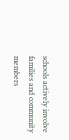schools actively involve families and community members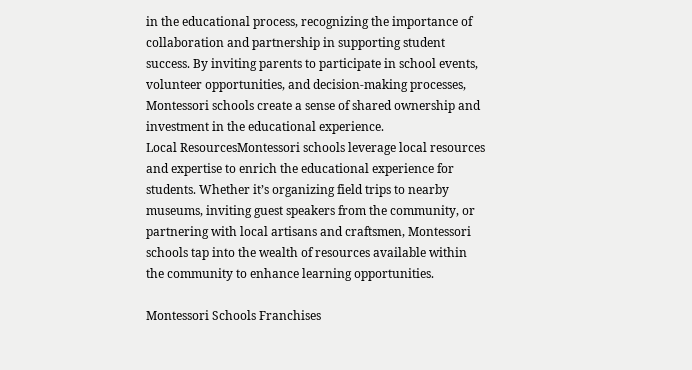in the educational process, recognizing the importance of collaboration and partnership in supporting student success. By inviting parents to participate in school events, volunteer opportunities, and decision-making processes, Montessori schools create a sense of shared ownership and investment in the educational experience.
Local ResourcesMontessori schools leverage local resources and expertise to enrich the educational experience for students. Whether it’s organizing field trips to nearby museums, inviting guest speakers from the community, or partnering with local artisans and craftsmen, Montessori schools tap into the wealth of resources available within the community to enhance learning opportunities.

Montessori Schools Franchises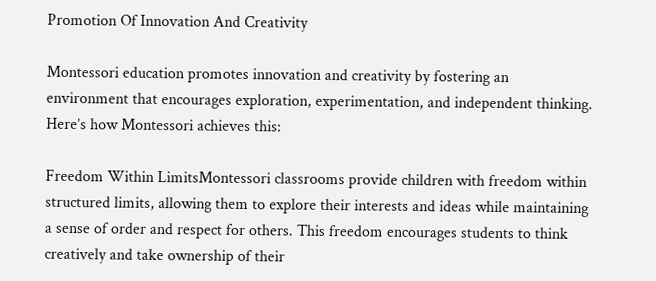Promotion Of Innovation And Creativity

Montessori education promotes innovation and creativity by fostering an environment that encourages exploration, experimentation, and independent thinking. Here’s how Montessori achieves this:

Freedom Within LimitsMontessori classrooms provide children with freedom within structured limits, allowing them to explore their interests and ideas while maintaining a sense of order and respect for others. This freedom encourages students to think creatively and take ownership of their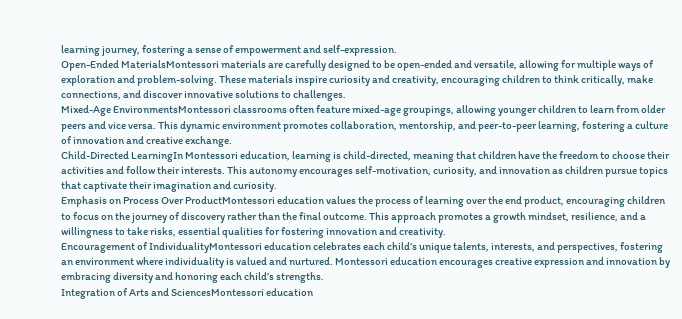learning journey, fostering a sense of empowerment and self-expression.
Open-Ended MaterialsMontessori materials are carefully designed to be open-ended and versatile, allowing for multiple ways of exploration and problem-solving. These materials inspire curiosity and creativity, encouraging children to think critically, make connections, and discover innovative solutions to challenges.
Mixed-Age EnvironmentsMontessori classrooms often feature mixed-age groupings, allowing younger children to learn from older peers and vice versa. This dynamic environment promotes collaboration, mentorship, and peer-to-peer learning, fostering a culture of innovation and creative exchange.
Child-Directed LearningIn Montessori education, learning is child-directed, meaning that children have the freedom to choose their activities and follow their interests. This autonomy encourages self-motivation, curiosity, and innovation as children pursue topics that captivate their imagination and curiosity.
Emphasis on Process Over ProductMontessori education values the process of learning over the end product, encouraging children to focus on the journey of discovery rather than the final outcome. This approach promotes a growth mindset, resilience, and a willingness to take risks, essential qualities for fostering innovation and creativity.
Encouragement of IndividualityMontessori education celebrates each child’s unique talents, interests, and perspectives, fostering an environment where individuality is valued and nurtured. Montessori education encourages creative expression and innovation by embracing diversity and honoring each child’s strengths.
Integration of Arts and SciencesMontessori education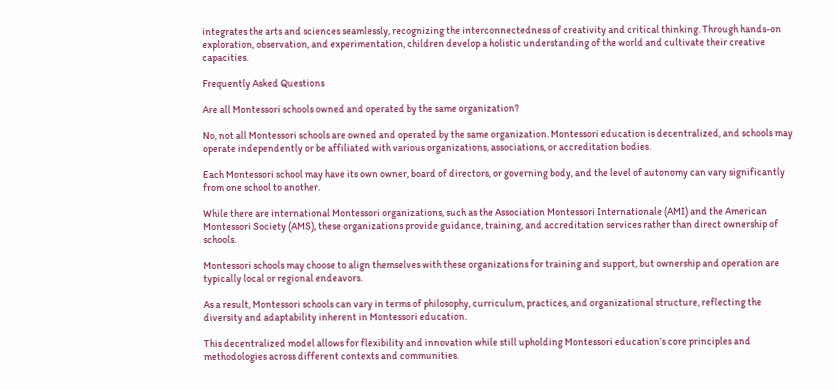integrates the arts and sciences seamlessly, recognizing the interconnectedness of creativity and critical thinking. Through hands-on exploration, observation, and experimentation, children develop a holistic understanding of the world and cultivate their creative capacities.

Frequently Asked Questions

Are all Montessori schools owned and operated by the same organization?

No, not all Montessori schools are owned and operated by the same organization. Montessori education is decentralized, and schools may operate independently or be affiliated with various organizations, associations, or accreditation bodies.

Each Montessori school may have its own owner, board of directors, or governing body, and the level of autonomy can vary significantly from one school to another.

While there are international Montessori organizations, such as the Association Montessori Internationale (AMI) and the American Montessori Society (AMS), these organizations provide guidance, training, and accreditation services rather than direct ownership of schools.

Montessori schools may choose to align themselves with these organizations for training and support, but ownership and operation are typically local or regional endeavors.

As a result, Montessori schools can vary in terms of philosophy, curriculum, practices, and organizational structure, reflecting the diversity and adaptability inherent in Montessori education.

This decentralized model allows for flexibility and innovation while still upholding Montessori education’s core principles and methodologies across different contexts and communities.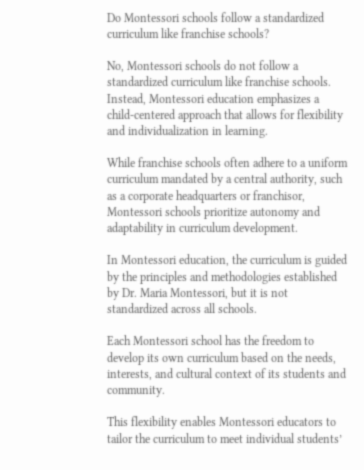Do Montessori schools follow a standardized curriculum like franchise schools?

No, Montessori schools do not follow a standardized curriculum like franchise schools. Instead, Montessori education emphasizes a child-centered approach that allows for flexibility and individualization in learning.

While franchise schools often adhere to a uniform curriculum mandated by a central authority, such as a corporate headquarters or franchisor, Montessori schools prioritize autonomy and adaptability in curriculum development.

In Montessori education, the curriculum is guided by the principles and methodologies established by Dr. Maria Montessori, but it is not standardized across all schools.

Each Montessori school has the freedom to develop its own curriculum based on the needs, interests, and cultural context of its students and community.

This flexibility enables Montessori educators to tailor the curriculum to meet individual students’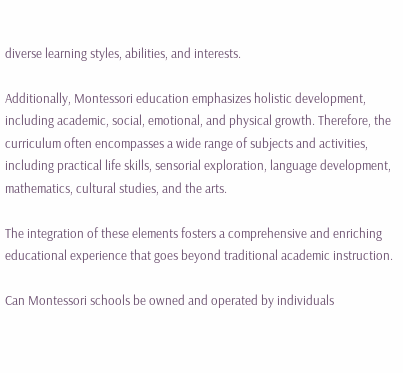diverse learning styles, abilities, and interests.

Additionally, Montessori education emphasizes holistic development, including academic, social, emotional, and physical growth. Therefore, the curriculum often encompasses a wide range of subjects and activities, including practical life skills, sensorial exploration, language development, mathematics, cultural studies, and the arts.

The integration of these elements fosters a comprehensive and enriching educational experience that goes beyond traditional academic instruction.

Can Montessori schools be owned and operated by individuals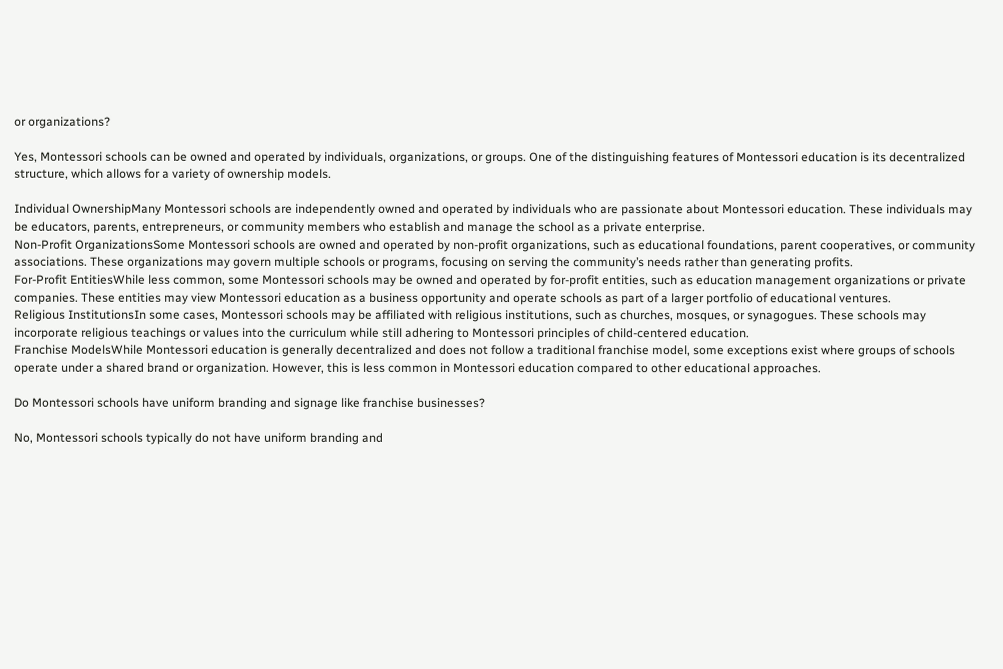or organizations?

Yes, Montessori schools can be owned and operated by individuals, organizations, or groups. One of the distinguishing features of Montessori education is its decentralized structure, which allows for a variety of ownership models.

Individual OwnershipMany Montessori schools are independently owned and operated by individuals who are passionate about Montessori education. These individuals may be educators, parents, entrepreneurs, or community members who establish and manage the school as a private enterprise.
Non-Profit OrganizationsSome Montessori schools are owned and operated by non-profit organizations, such as educational foundations, parent cooperatives, or community associations. These organizations may govern multiple schools or programs, focusing on serving the community’s needs rather than generating profits.
For-Profit EntitiesWhile less common, some Montessori schools may be owned and operated by for-profit entities, such as education management organizations or private companies. These entities may view Montessori education as a business opportunity and operate schools as part of a larger portfolio of educational ventures.
Religious InstitutionsIn some cases, Montessori schools may be affiliated with religious institutions, such as churches, mosques, or synagogues. These schools may incorporate religious teachings or values into the curriculum while still adhering to Montessori principles of child-centered education.
Franchise ModelsWhile Montessori education is generally decentralized and does not follow a traditional franchise model, some exceptions exist where groups of schools operate under a shared brand or organization. However, this is less common in Montessori education compared to other educational approaches.

Do Montessori schools have uniform branding and signage like franchise businesses?

No, Montessori schools typically do not have uniform branding and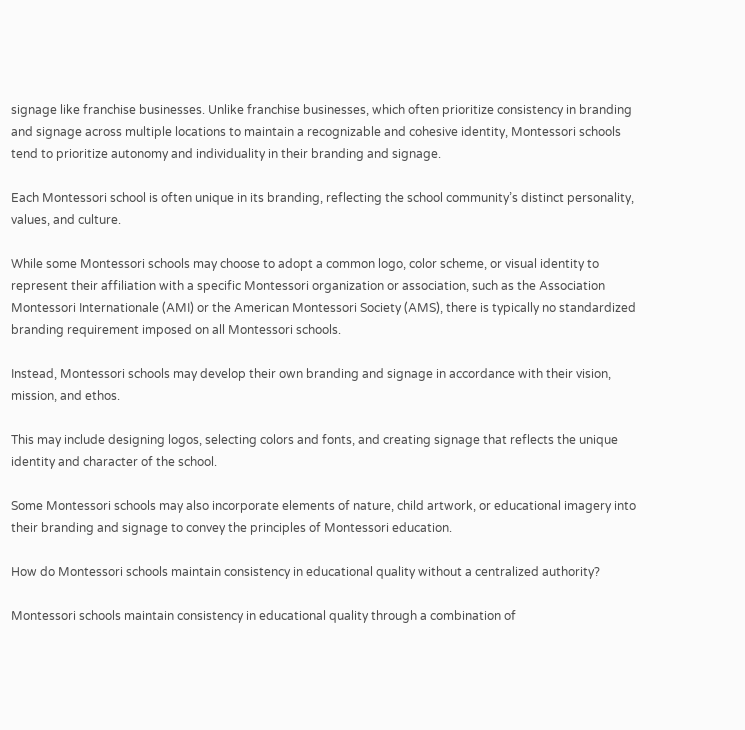signage like franchise businesses. Unlike franchise businesses, which often prioritize consistency in branding and signage across multiple locations to maintain a recognizable and cohesive identity, Montessori schools tend to prioritize autonomy and individuality in their branding and signage.

Each Montessori school is often unique in its branding, reflecting the school community’s distinct personality, values, and culture.

While some Montessori schools may choose to adopt a common logo, color scheme, or visual identity to represent their affiliation with a specific Montessori organization or association, such as the Association Montessori Internationale (AMI) or the American Montessori Society (AMS), there is typically no standardized branding requirement imposed on all Montessori schools.

Instead, Montessori schools may develop their own branding and signage in accordance with their vision, mission, and ethos.

This may include designing logos, selecting colors and fonts, and creating signage that reflects the unique identity and character of the school.

Some Montessori schools may also incorporate elements of nature, child artwork, or educational imagery into their branding and signage to convey the principles of Montessori education.

How do Montessori schools maintain consistency in educational quality without a centralized authority?

Montessori schools maintain consistency in educational quality through a combination of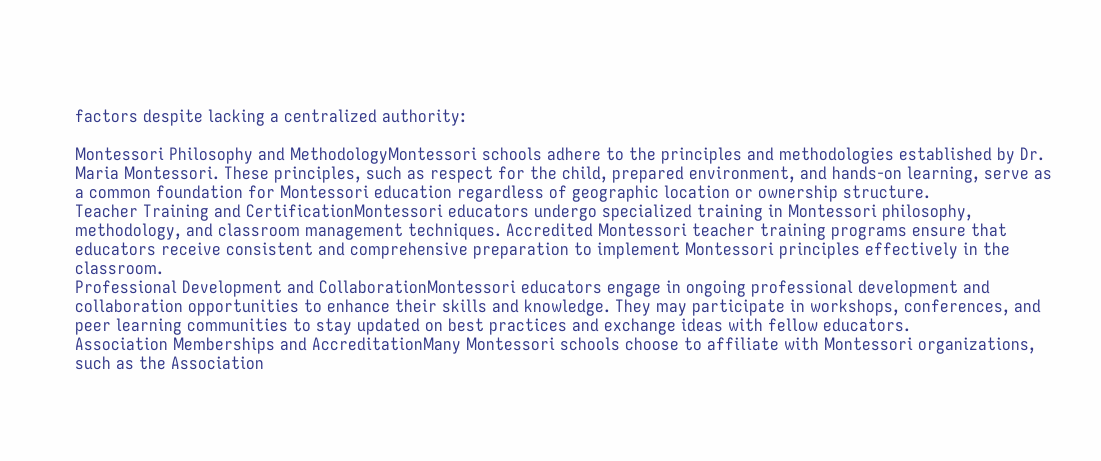factors despite lacking a centralized authority:

Montessori Philosophy and MethodologyMontessori schools adhere to the principles and methodologies established by Dr. Maria Montessori. These principles, such as respect for the child, prepared environment, and hands-on learning, serve as a common foundation for Montessori education regardless of geographic location or ownership structure.
Teacher Training and CertificationMontessori educators undergo specialized training in Montessori philosophy, methodology, and classroom management techniques. Accredited Montessori teacher training programs ensure that educators receive consistent and comprehensive preparation to implement Montessori principles effectively in the classroom.
Professional Development and CollaborationMontessori educators engage in ongoing professional development and collaboration opportunities to enhance their skills and knowledge. They may participate in workshops, conferences, and peer learning communities to stay updated on best practices and exchange ideas with fellow educators.
Association Memberships and AccreditationMany Montessori schools choose to affiliate with Montessori organizations, such as the Association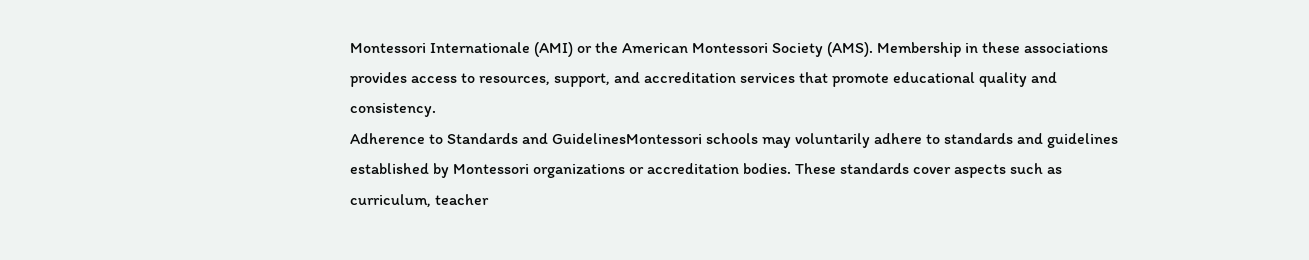Montessori Internationale (AMI) or the American Montessori Society (AMS). Membership in these associations provides access to resources, support, and accreditation services that promote educational quality and consistency.
Adherence to Standards and GuidelinesMontessori schools may voluntarily adhere to standards and guidelines established by Montessori organizations or accreditation bodies. These standards cover aspects such as curriculum, teacher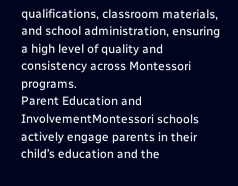qualifications, classroom materials, and school administration, ensuring a high level of quality and consistency across Montessori programs.
Parent Education and InvolvementMontessori schools actively engage parents in their child’s education and the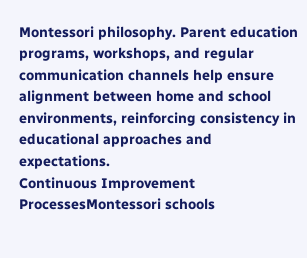Montessori philosophy. Parent education programs, workshops, and regular communication channels help ensure alignment between home and school environments, reinforcing consistency in educational approaches and expectations.
Continuous Improvement ProcessesMontessori schools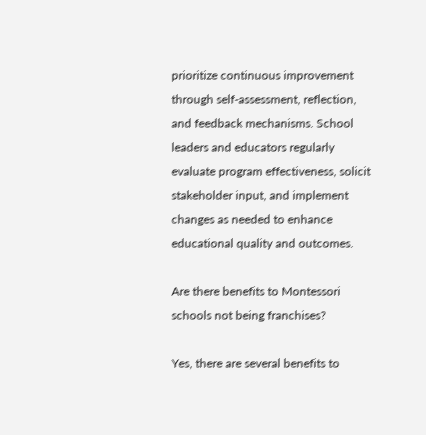prioritize continuous improvement through self-assessment, reflection, and feedback mechanisms. School leaders and educators regularly evaluate program effectiveness, solicit stakeholder input, and implement changes as needed to enhance educational quality and outcomes.

Are there benefits to Montessori schools not being franchises?

Yes, there are several benefits to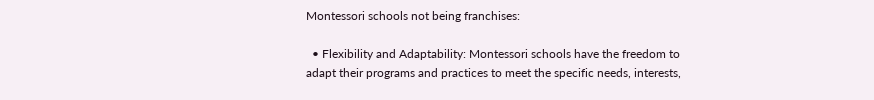Montessori schools not being franchises:

  • Flexibility and Adaptability: Montessori schools have the freedom to adapt their programs and practices to meet the specific needs, interests,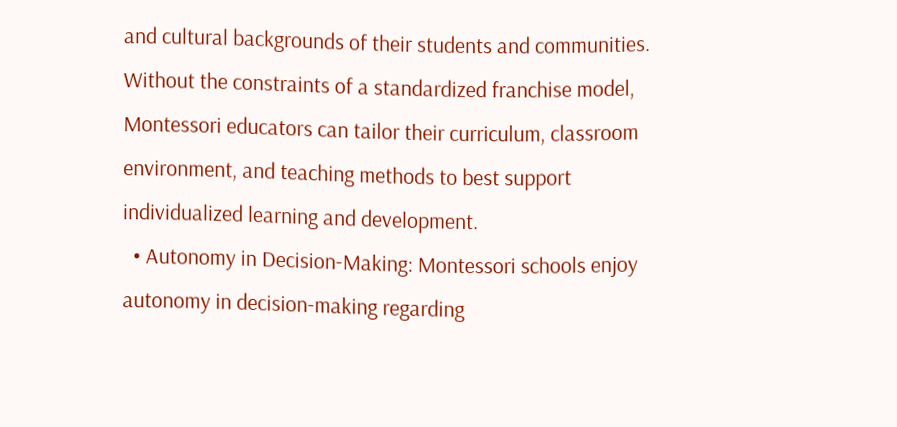and cultural backgrounds of their students and communities. Without the constraints of a standardized franchise model, Montessori educators can tailor their curriculum, classroom environment, and teaching methods to best support individualized learning and development.
  • Autonomy in Decision-Making: Montessori schools enjoy autonomy in decision-making regarding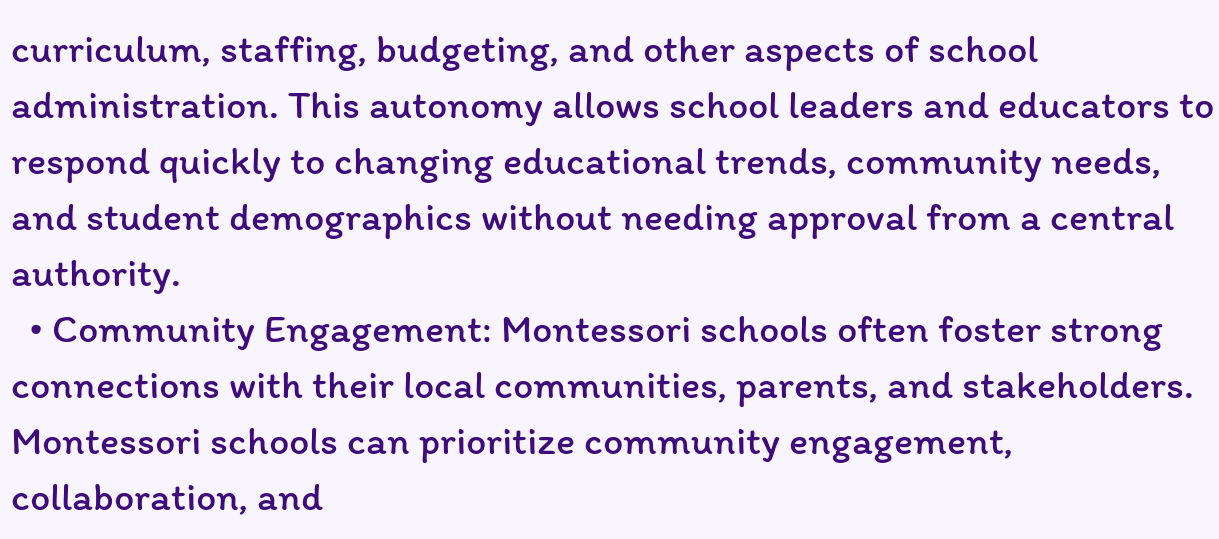curriculum, staffing, budgeting, and other aspects of school administration. This autonomy allows school leaders and educators to respond quickly to changing educational trends, community needs, and student demographics without needing approval from a central authority.
  • Community Engagement: Montessori schools often foster strong connections with their local communities, parents, and stakeholders. Montessori schools can prioritize community engagement, collaboration, and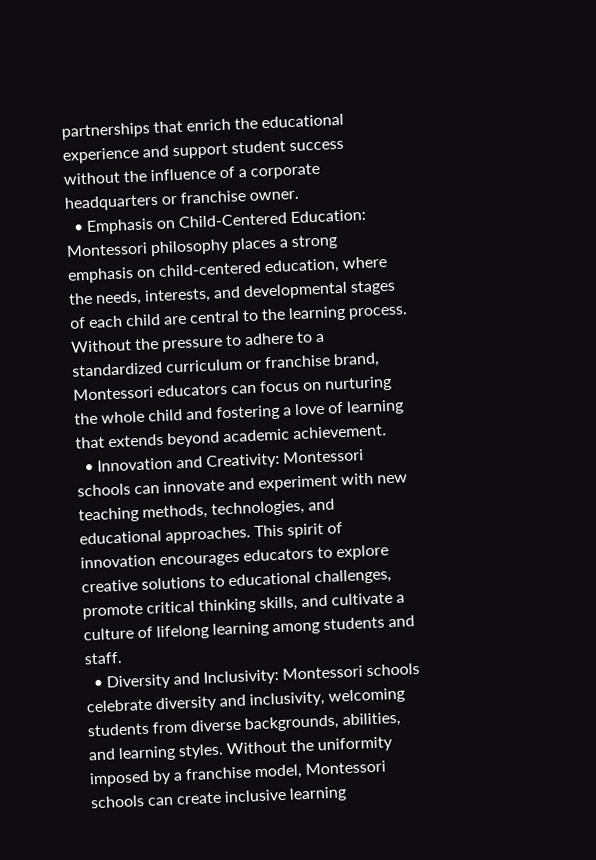partnerships that enrich the educational experience and support student success without the influence of a corporate headquarters or franchise owner.
  • Emphasis on Child-Centered Education: Montessori philosophy places a strong emphasis on child-centered education, where the needs, interests, and developmental stages of each child are central to the learning process. Without the pressure to adhere to a standardized curriculum or franchise brand, Montessori educators can focus on nurturing the whole child and fostering a love of learning that extends beyond academic achievement.
  • Innovation and Creativity: Montessori schools can innovate and experiment with new teaching methods, technologies, and educational approaches. This spirit of innovation encourages educators to explore creative solutions to educational challenges, promote critical thinking skills, and cultivate a culture of lifelong learning among students and staff.
  • Diversity and Inclusivity: Montessori schools celebrate diversity and inclusivity, welcoming students from diverse backgrounds, abilities, and learning styles. Without the uniformity imposed by a franchise model, Montessori schools can create inclusive learning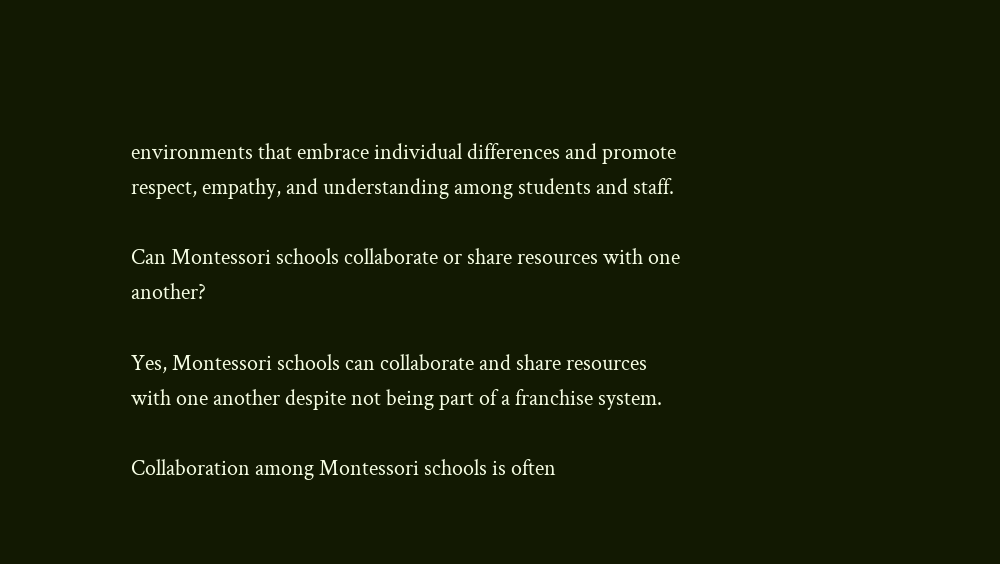environments that embrace individual differences and promote respect, empathy, and understanding among students and staff.

Can Montessori schools collaborate or share resources with one another?

Yes, Montessori schools can collaborate and share resources with one another despite not being part of a franchise system.

Collaboration among Montessori schools is often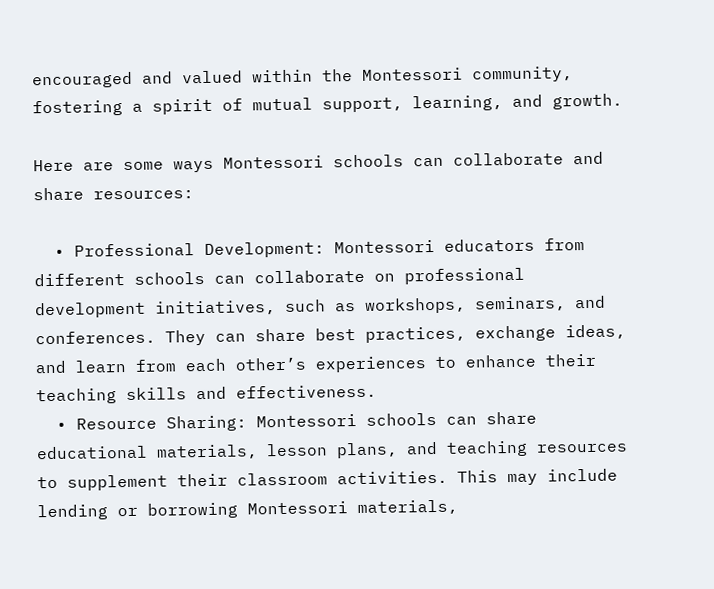encouraged and valued within the Montessori community, fostering a spirit of mutual support, learning, and growth.

Here are some ways Montessori schools can collaborate and share resources:

  • Professional Development: Montessori educators from different schools can collaborate on professional development initiatives, such as workshops, seminars, and conferences. They can share best practices, exchange ideas, and learn from each other’s experiences to enhance their teaching skills and effectiveness.
  • Resource Sharing: Montessori schools can share educational materials, lesson plans, and teaching resources to supplement their classroom activities. This may include lending or borrowing Montessori materials,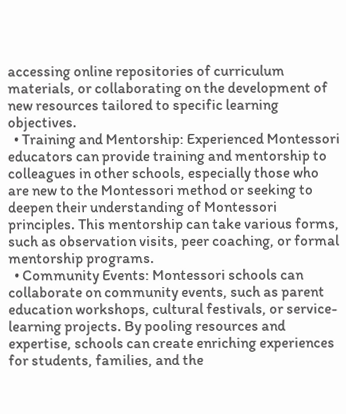accessing online repositories of curriculum materials, or collaborating on the development of new resources tailored to specific learning objectives.
  • Training and Mentorship: Experienced Montessori educators can provide training and mentorship to colleagues in other schools, especially those who are new to the Montessori method or seeking to deepen their understanding of Montessori principles. This mentorship can take various forms, such as observation visits, peer coaching, or formal mentorship programs.
  • Community Events: Montessori schools can collaborate on community events, such as parent education workshops, cultural festivals, or service-learning projects. By pooling resources and expertise, schools can create enriching experiences for students, families, and the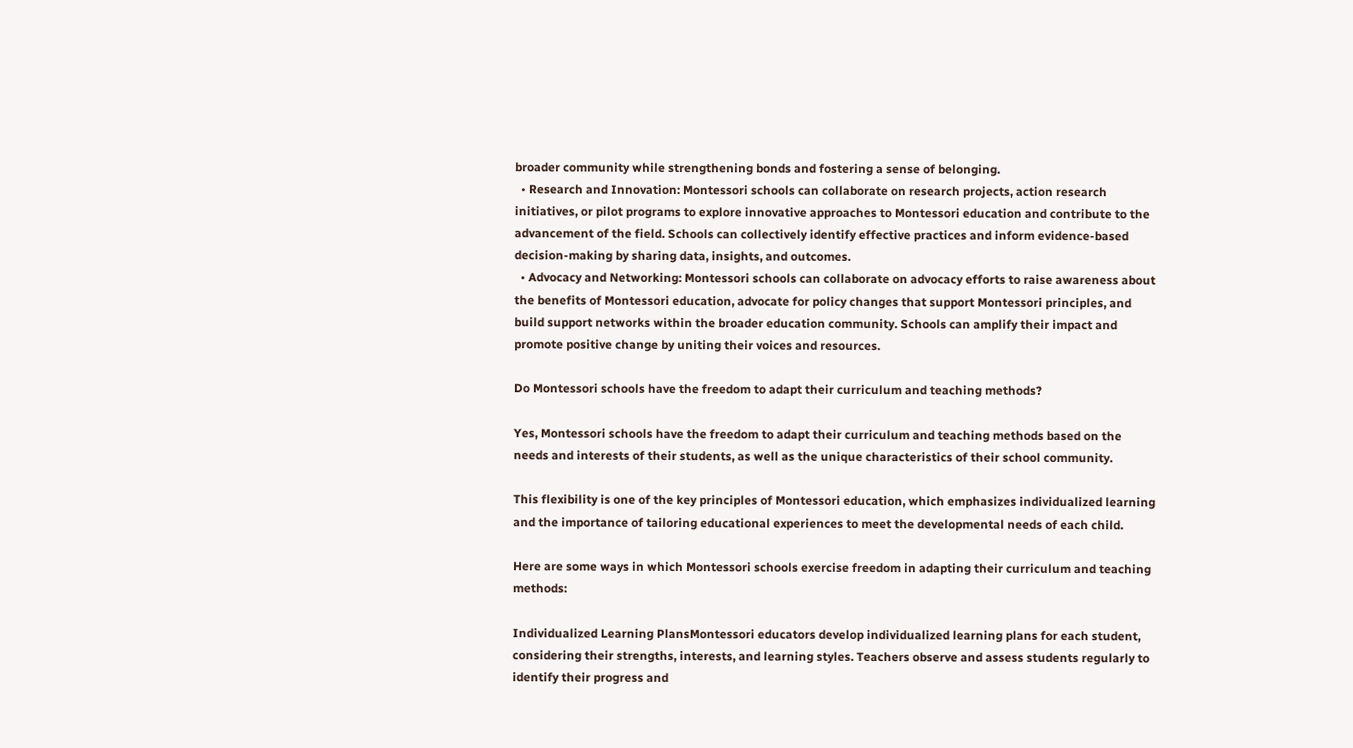broader community while strengthening bonds and fostering a sense of belonging.
  • Research and Innovation: Montessori schools can collaborate on research projects, action research initiatives, or pilot programs to explore innovative approaches to Montessori education and contribute to the advancement of the field. Schools can collectively identify effective practices and inform evidence-based decision-making by sharing data, insights, and outcomes.
  • Advocacy and Networking: Montessori schools can collaborate on advocacy efforts to raise awareness about the benefits of Montessori education, advocate for policy changes that support Montessori principles, and build support networks within the broader education community. Schools can amplify their impact and promote positive change by uniting their voices and resources.

Do Montessori schools have the freedom to adapt their curriculum and teaching methods?

Yes, Montessori schools have the freedom to adapt their curriculum and teaching methods based on the needs and interests of their students, as well as the unique characteristics of their school community.

This flexibility is one of the key principles of Montessori education, which emphasizes individualized learning and the importance of tailoring educational experiences to meet the developmental needs of each child.

Here are some ways in which Montessori schools exercise freedom in adapting their curriculum and teaching methods:

Individualized Learning PlansMontessori educators develop individualized learning plans for each student, considering their strengths, interests, and learning styles. Teachers observe and assess students regularly to identify their progress and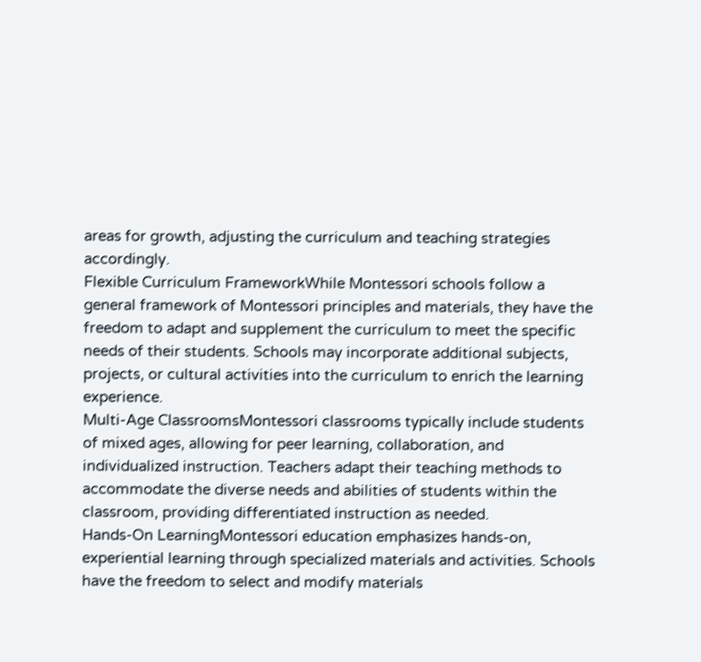areas for growth, adjusting the curriculum and teaching strategies accordingly.
Flexible Curriculum FrameworkWhile Montessori schools follow a general framework of Montessori principles and materials, they have the freedom to adapt and supplement the curriculum to meet the specific needs of their students. Schools may incorporate additional subjects, projects, or cultural activities into the curriculum to enrich the learning experience.
Multi-Age ClassroomsMontessori classrooms typically include students of mixed ages, allowing for peer learning, collaboration, and individualized instruction. Teachers adapt their teaching methods to accommodate the diverse needs and abilities of students within the classroom, providing differentiated instruction as needed.
Hands-On LearningMontessori education emphasizes hands-on, experiential learning through specialized materials and activities. Schools have the freedom to select and modify materials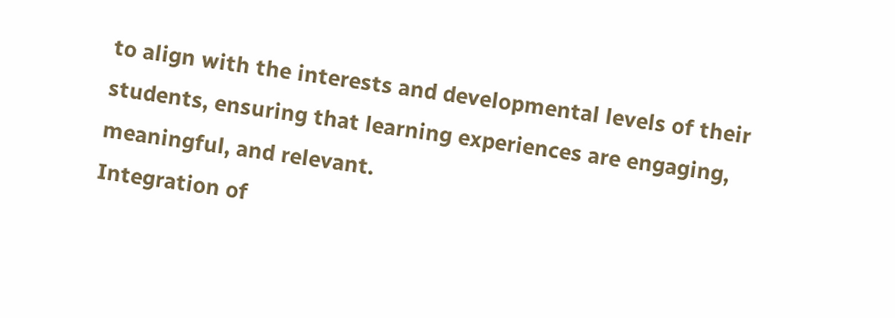to align with the interests and developmental levels of their students, ensuring that learning experiences are engaging, meaningful, and relevant.
Integration of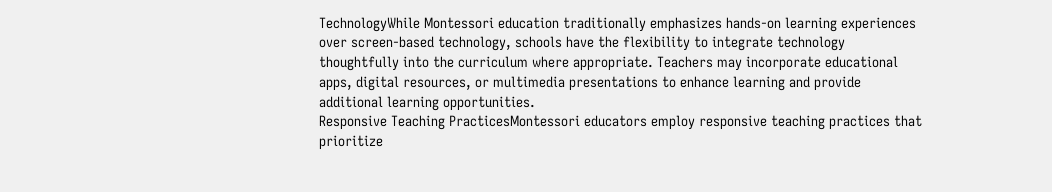TechnologyWhile Montessori education traditionally emphasizes hands-on learning experiences over screen-based technology, schools have the flexibility to integrate technology thoughtfully into the curriculum where appropriate. Teachers may incorporate educational apps, digital resources, or multimedia presentations to enhance learning and provide additional learning opportunities.
Responsive Teaching PracticesMontessori educators employ responsive teaching practices that prioritize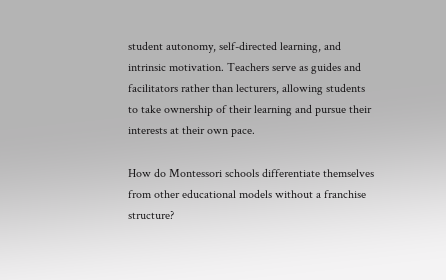student autonomy, self-directed learning, and intrinsic motivation. Teachers serve as guides and facilitators rather than lecturers, allowing students to take ownership of their learning and pursue their interests at their own pace.

How do Montessori schools differentiate themselves from other educational models without a franchise structure?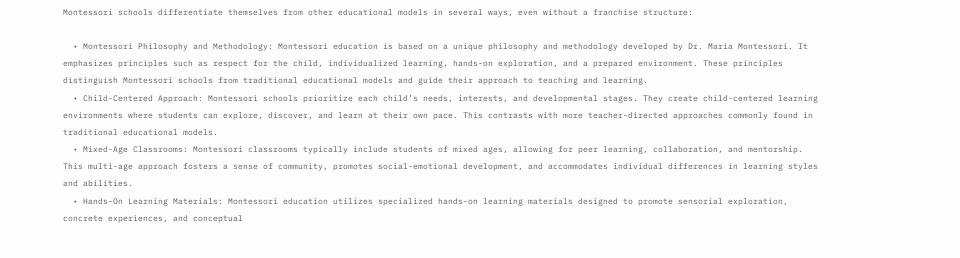Montessori schools differentiate themselves from other educational models in several ways, even without a franchise structure:

  • Montessori Philosophy and Methodology: Montessori education is based on a unique philosophy and methodology developed by Dr. Maria Montessori. It emphasizes principles such as respect for the child, individualized learning, hands-on exploration, and a prepared environment. These principles distinguish Montessori schools from traditional educational models and guide their approach to teaching and learning.
  • Child-Centered Approach: Montessori schools prioritize each child’s needs, interests, and developmental stages. They create child-centered learning environments where students can explore, discover, and learn at their own pace. This contrasts with more teacher-directed approaches commonly found in traditional educational models.
  • Mixed-Age Classrooms: Montessori classrooms typically include students of mixed ages, allowing for peer learning, collaboration, and mentorship. This multi-age approach fosters a sense of community, promotes social-emotional development, and accommodates individual differences in learning styles and abilities.
  • Hands-On Learning Materials: Montessori education utilizes specialized hands-on learning materials designed to promote sensorial exploration, concrete experiences, and conceptual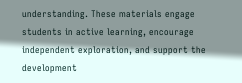understanding. These materials engage students in active learning, encourage independent exploration, and support the development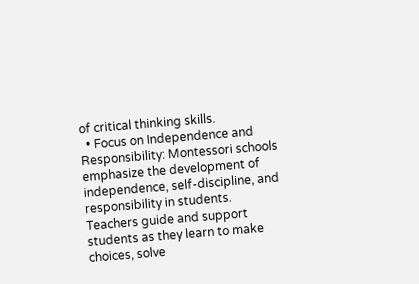of critical thinking skills.
  • Focus on Independence and Responsibility: Montessori schools emphasize the development of independence, self-discipline, and responsibility in students. Teachers guide and support students as they learn to make choices, solve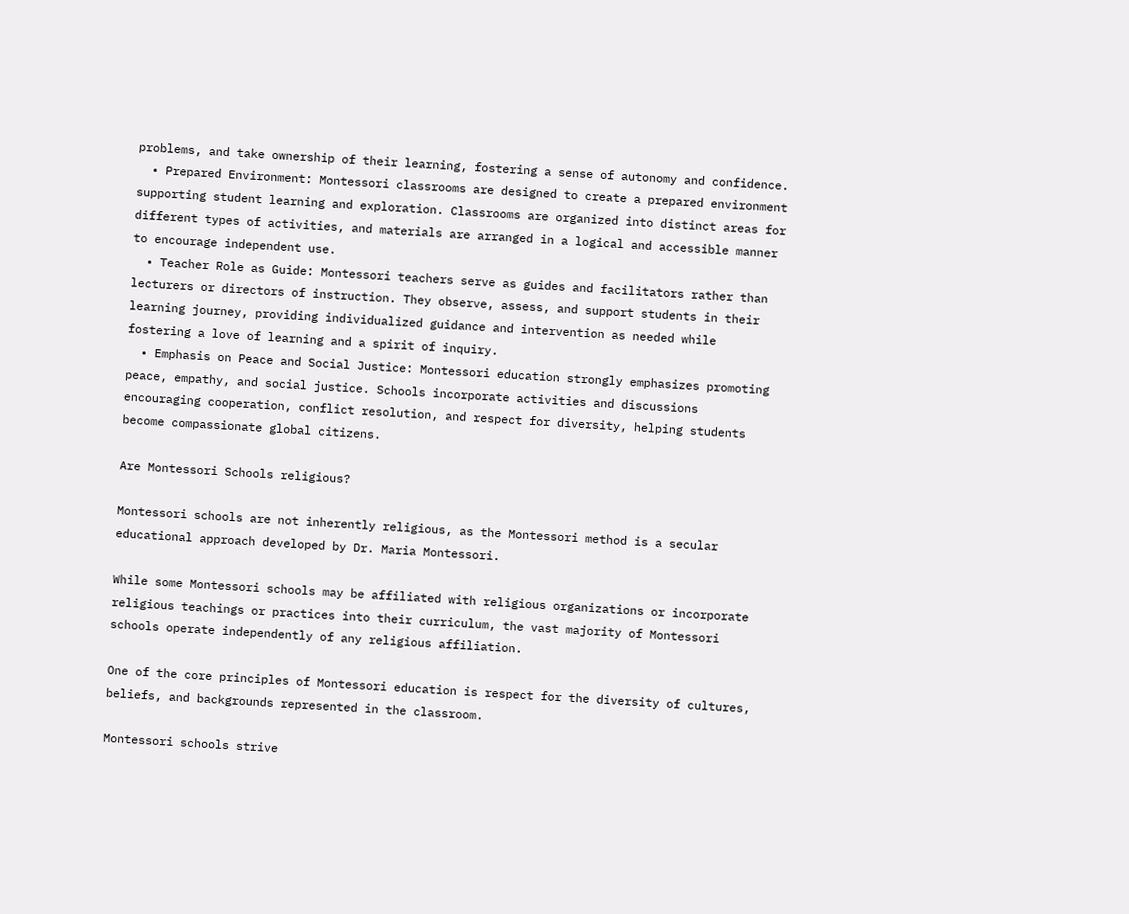problems, and take ownership of their learning, fostering a sense of autonomy and confidence.
  • Prepared Environment: Montessori classrooms are designed to create a prepared environment supporting student learning and exploration. Classrooms are organized into distinct areas for different types of activities, and materials are arranged in a logical and accessible manner to encourage independent use.
  • Teacher Role as Guide: Montessori teachers serve as guides and facilitators rather than lecturers or directors of instruction. They observe, assess, and support students in their learning journey, providing individualized guidance and intervention as needed while fostering a love of learning and a spirit of inquiry.
  • Emphasis on Peace and Social Justice: Montessori education strongly emphasizes promoting peace, empathy, and social justice. Schools incorporate activities and discussions encouraging cooperation, conflict resolution, and respect for diversity, helping students become compassionate global citizens.

Are Montessori Schools religious?

Montessori schools are not inherently religious, as the Montessori method is a secular educational approach developed by Dr. Maria Montessori.

While some Montessori schools may be affiliated with religious organizations or incorporate religious teachings or practices into their curriculum, the vast majority of Montessori schools operate independently of any religious affiliation.

One of the core principles of Montessori education is respect for the diversity of cultures, beliefs, and backgrounds represented in the classroom.

Montessori schools strive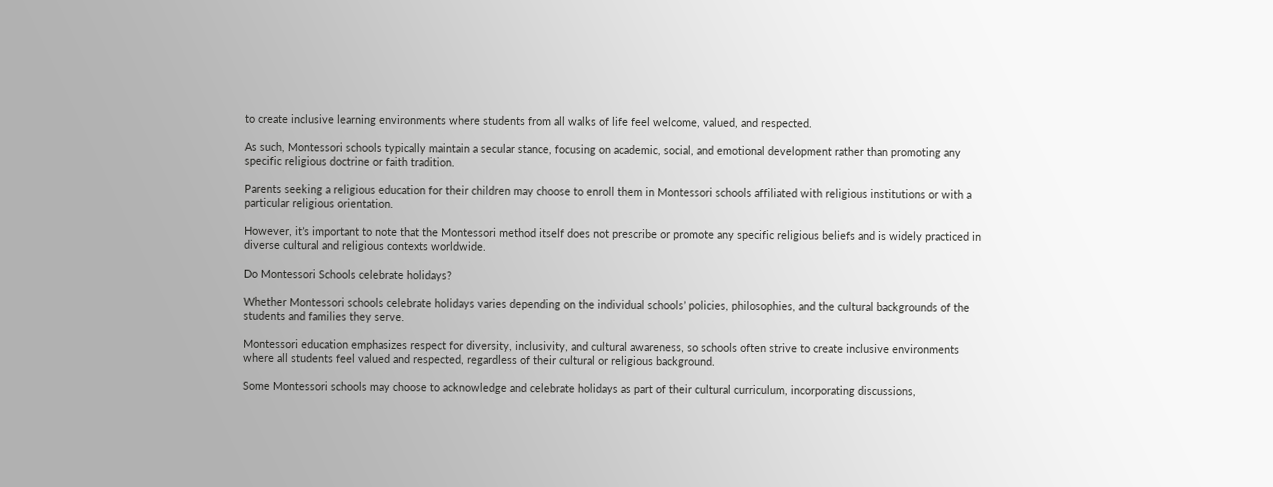to create inclusive learning environments where students from all walks of life feel welcome, valued, and respected.

As such, Montessori schools typically maintain a secular stance, focusing on academic, social, and emotional development rather than promoting any specific religious doctrine or faith tradition.

Parents seeking a religious education for their children may choose to enroll them in Montessori schools affiliated with religious institutions or with a particular religious orientation.

However, it’s important to note that the Montessori method itself does not prescribe or promote any specific religious beliefs and is widely practiced in diverse cultural and religious contexts worldwide.

Do Montessori Schools celebrate holidays?

Whether Montessori schools celebrate holidays varies depending on the individual schools’ policies, philosophies, and the cultural backgrounds of the students and families they serve.

Montessori education emphasizes respect for diversity, inclusivity, and cultural awareness, so schools often strive to create inclusive environments where all students feel valued and respected, regardless of their cultural or religious background.

Some Montessori schools may choose to acknowledge and celebrate holidays as part of their cultural curriculum, incorporating discussions,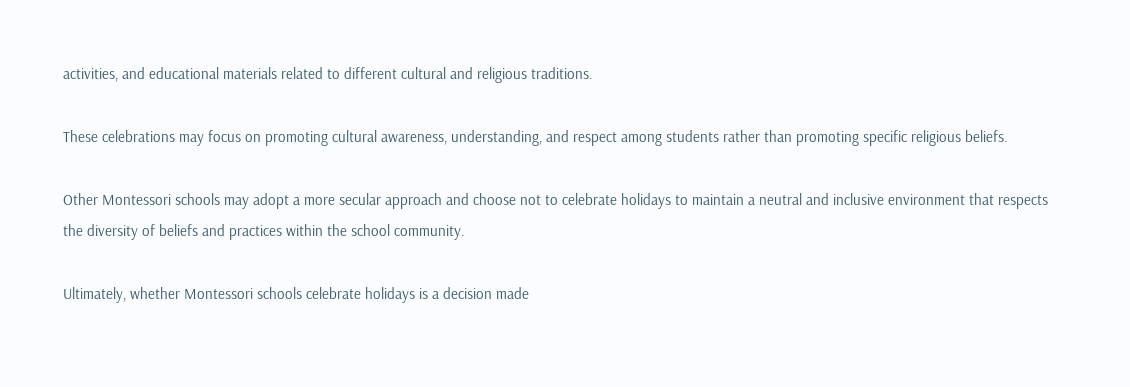activities, and educational materials related to different cultural and religious traditions.

These celebrations may focus on promoting cultural awareness, understanding, and respect among students rather than promoting specific religious beliefs.

Other Montessori schools may adopt a more secular approach and choose not to celebrate holidays to maintain a neutral and inclusive environment that respects the diversity of beliefs and practices within the school community.

Ultimately, whether Montessori schools celebrate holidays is a decision made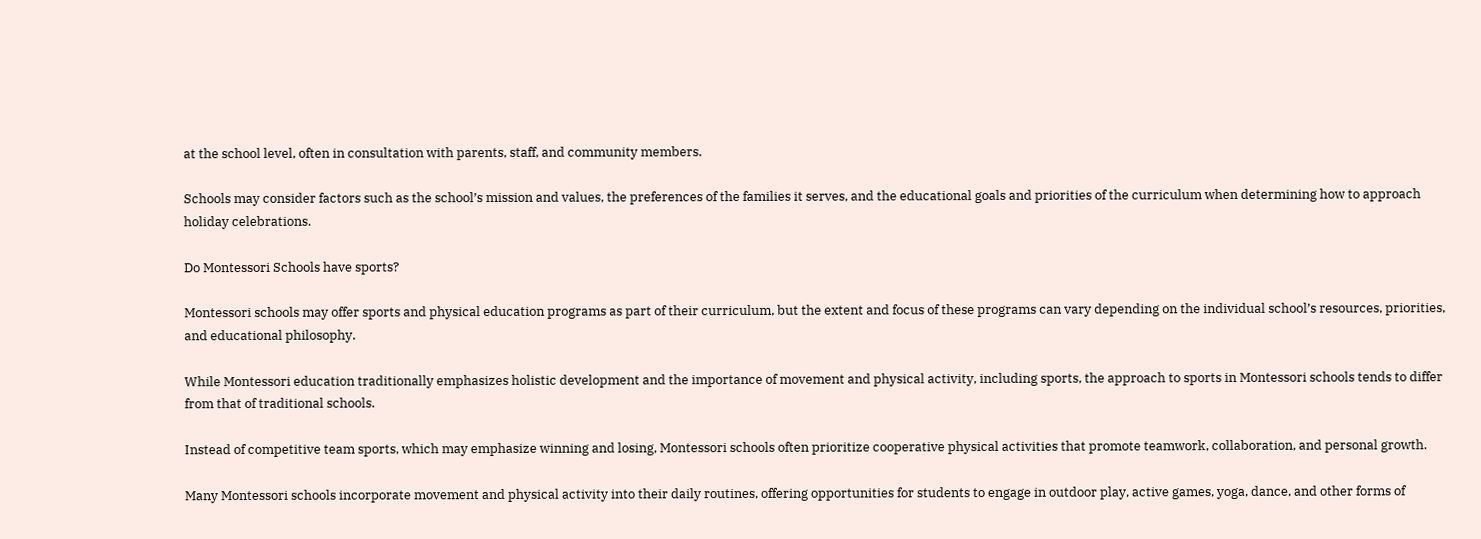at the school level, often in consultation with parents, staff, and community members.

Schools may consider factors such as the school’s mission and values, the preferences of the families it serves, and the educational goals and priorities of the curriculum when determining how to approach holiday celebrations.

Do Montessori Schools have sports?

Montessori schools may offer sports and physical education programs as part of their curriculum, but the extent and focus of these programs can vary depending on the individual school’s resources, priorities, and educational philosophy.

While Montessori education traditionally emphasizes holistic development and the importance of movement and physical activity, including sports, the approach to sports in Montessori schools tends to differ from that of traditional schools.

Instead of competitive team sports, which may emphasize winning and losing, Montessori schools often prioritize cooperative physical activities that promote teamwork, collaboration, and personal growth.

Many Montessori schools incorporate movement and physical activity into their daily routines, offering opportunities for students to engage in outdoor play, active games, yoga, dance, and other forms of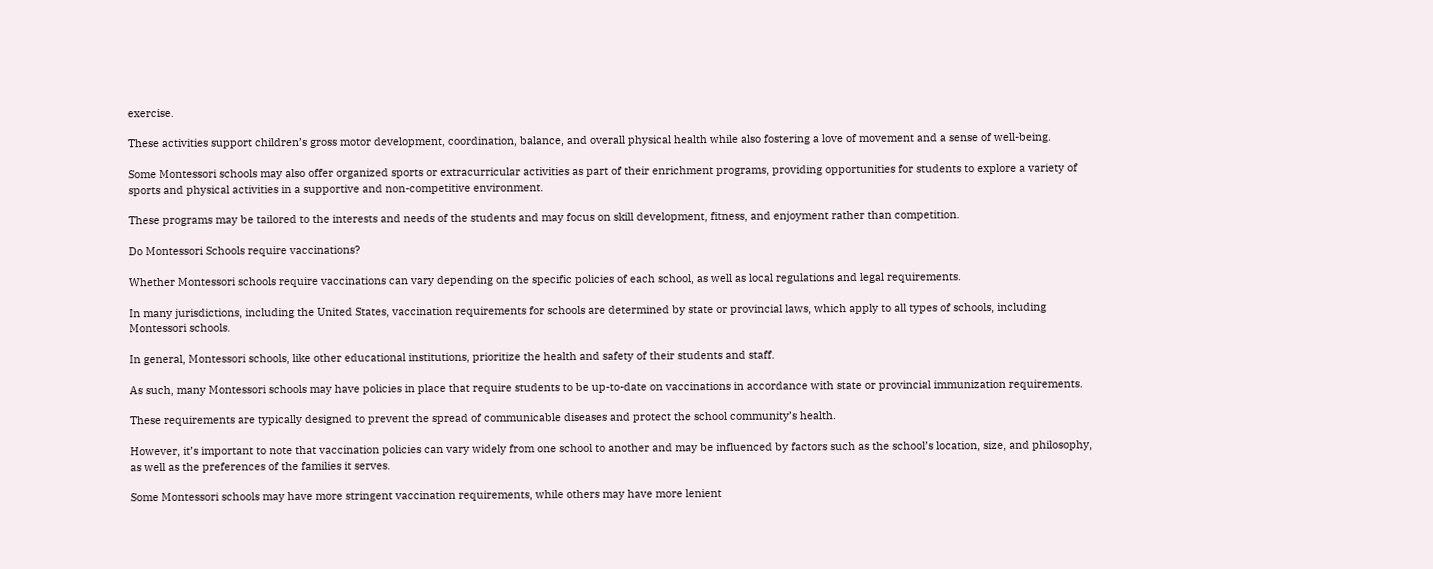exercise.

These activities support children’s gross motor development, coordination, balance, and overall physical health while also fostering a love of movement and a sense of well-being.

Some Montessori schools may also offer organized sports or extracurricular activities as part of their enrichment programs, providing opportunities for students to explore a variety of sports and physical activities in a supportive and non-competitive environment.

These programs may be tailored to the interests and needs of the students and may focus on skill development, fitness, and enjoyment rather than competition.

Do Montessori Schools require vaccinations?

Whether Montessori schools require vaccinations can vary depending on the specific policies of each school, as well as local regulations and legal requirements.

In many jurisdictions, including the United States, vaccination requirements for schools are determined by state or provincial laws, which apply to all types of schools, including Montessori schools.

In general, Montessori schools, like other educational institutions, prioritize the health and safety of their students and staff.

As such, many Montessori schools may have policies in place that require students to be up-to-date on vaccinations in accordance with state or provincial immunization requirements.

These requirements are typically designed to prevent the spread of communicable diseases and protect the school community’s health.

However, it’s important to note that vaccination policies can vary widely from one school to another and may be influenced by factors such as the school’s location, size, and philosophy, as well as the preferences of the families it serves.

Some Montessori schools may have more stringent vaccination requirements, while others may have more lenient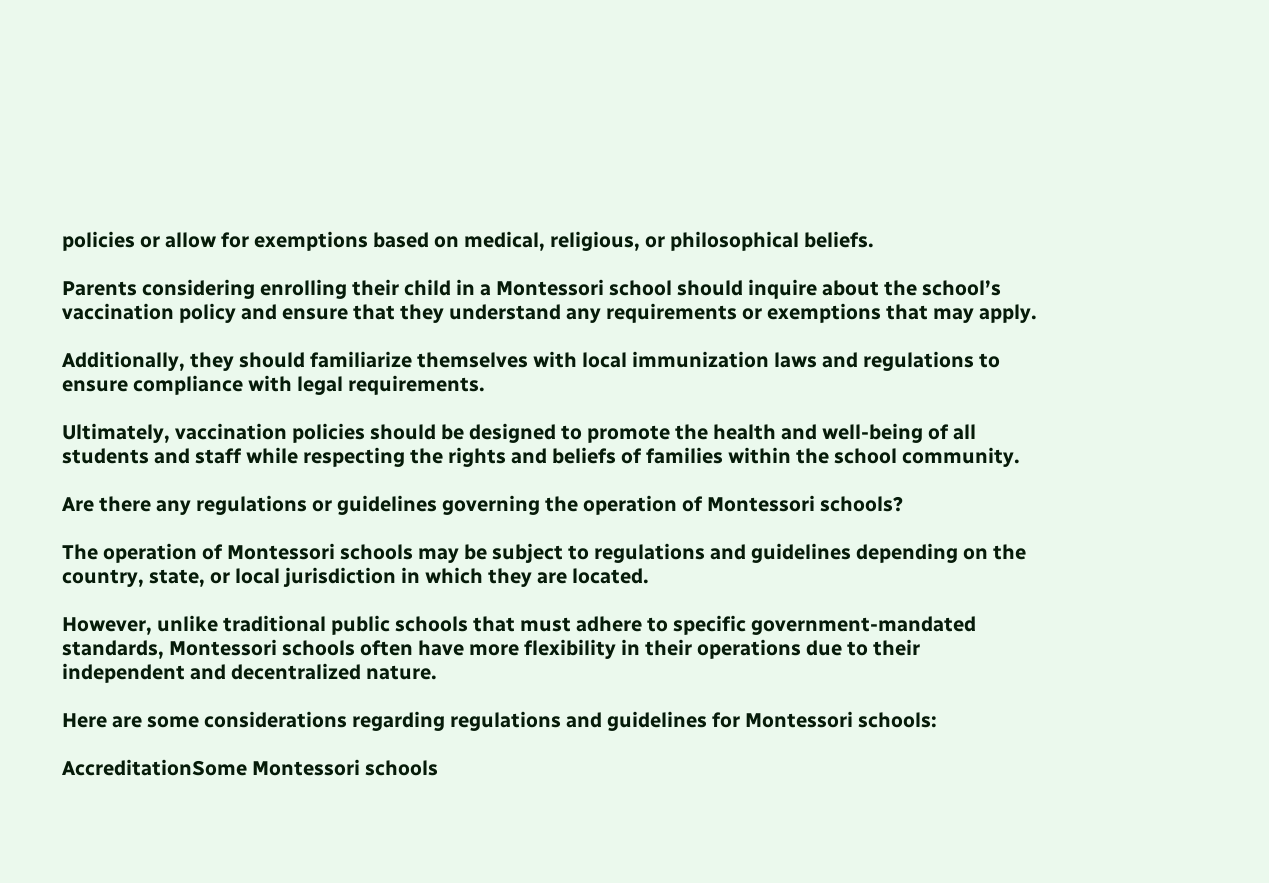policies or allow for exemptions based on medical, religious, or philosophical beliefs.

Parents considering enrolling their child in a Montessori school should inquire about the school’s vaccination policy and ensure that they understand any requirements or exemptions that may apply.

Additionally, they should familiarize themselves with local immunization laws and regulations to ensure compliance with legal requirements.

Ultimately, vaccination policies should be designed to promote the health and well-being of all students and staff while respecting the rights and beliefs of families within the school community.

Are there any regulations or guidelines governing the operation of Montessori schools?

The operation of Montessori schools may be subject to regulations and guidelines depending on the country, state, or local jurisdiction in which they are located.

However, unlike traditional public schools that must adhere to specific government-mandated standards, Montessori schools often have more flexibility in their operations due to their independent and decentralized nature.

Here are some considerations regarding regulations and guidelines for Montessori schools:

AccreditationSome Montessori schools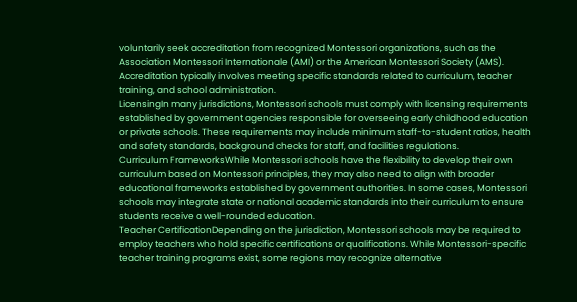voluntarily seek accreditation from recognized Montessori organizations, such as the Association Montessori Internationale (AMI) or the American Montessori Society (AMS). Accreditation typically involves meeting specific standards related to curriculum, teacher training, and school administration.
LicensingIn many jurisdictions, Montessori schools must comply with licensing requirements established by government agencies responsible for overseeing early childhood education or private schools. These requirements may include minimum staff-to-student ratios, health and safety standards, background checks for staff, and facilities regulations.
Curriculum FrameworksWhile Montessori schools have the flexibility to develop their own curriculum based on Montessori principles, they may also need to align with broader educational frameworks established by government authorities. In some cases, Montessori schools may integrate state or national academic standards into their curriculum to ensure students receive a well-rounded education.
Teacher CertificationDepending on the jurisdiction, Montessori schools may be required to employ teachers who hold specific certifications or qualifications. While Montessori-specific teacher training programs exist, some regions may recognize alternative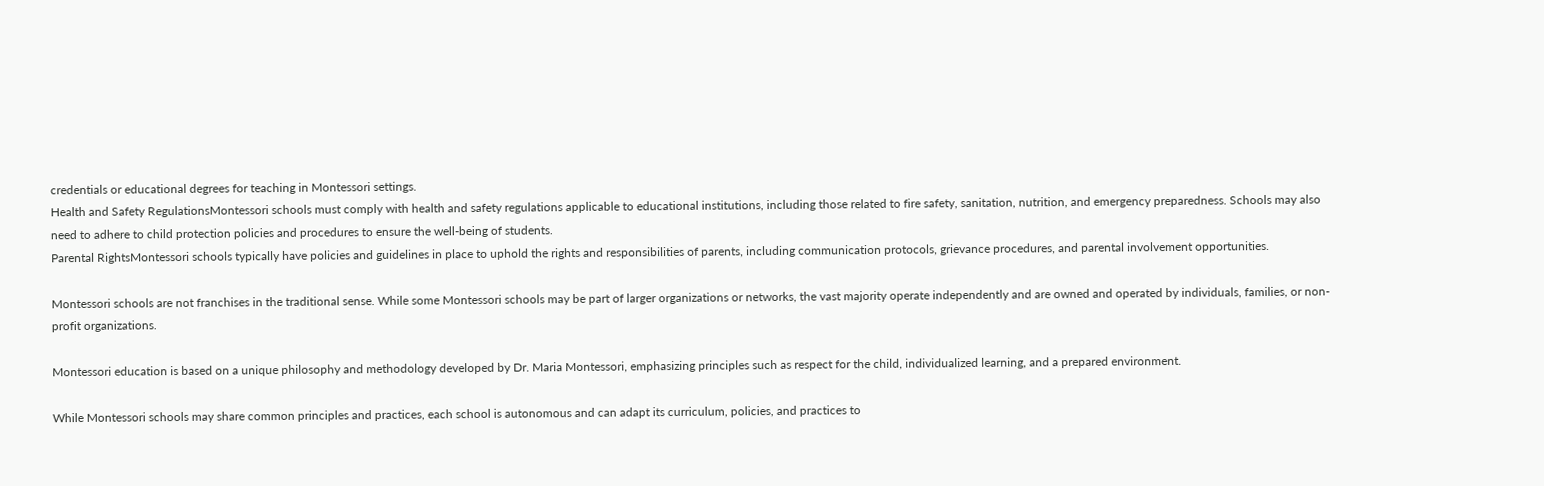credentials or educational degrees for teaching in Montessori settings.
Health and Safety RegulationsMontessori schools must comply with health and safety regulations applicable to educational institutions, including those related to fire safety, sanitation, nutrition, and emergency preparedness. Schools may also need to adhere to child protection policies and procedures to ensure the well-being of students.
Parental RightsMontessori schools typically have policies and guidelines in place to uphold the rights and responsibilities of parents, including communication protocols, grievance procedures, and parental involvement opportunities.

Montessori schools are not franchises in the traditional sense. While some Montessori schools may be part of larger organizations or networks, the vast majority operate independently and are owned and operated by individuals, families, or non-profit organizations.

Montessori education is based on a unique philosophy and methodology developed by Dr. Maria Montessori, emphasizing principles such as respect for the child, individualized learning, and a prepared environment.

While Montessori schools may share common principles and practices, each school is autonomous and can adapt its curriculum, policies, and practices to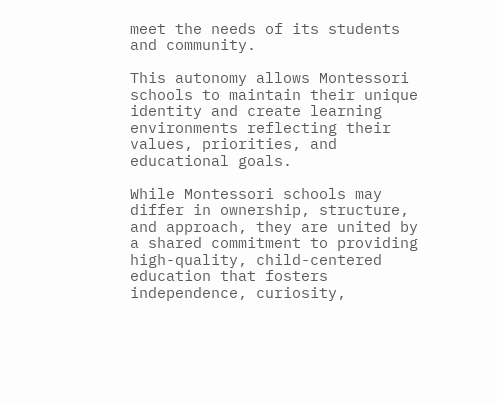meet the needs of its students and community.

This autonomy allows Montessori schools to maintain their unique identity and create learning environments reflecting their values, priorities, and educational goals.

While Montessori schools may differ in ownership, structure, and approach, they are united by a shared commitment to providing high-quality, child-centered education that fosters independence, curiosity,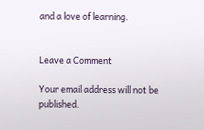and a love of learning.


Leave a Comment

Your email address will not be published.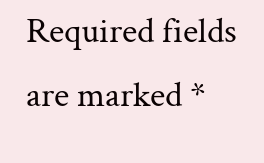Required fields are marked *